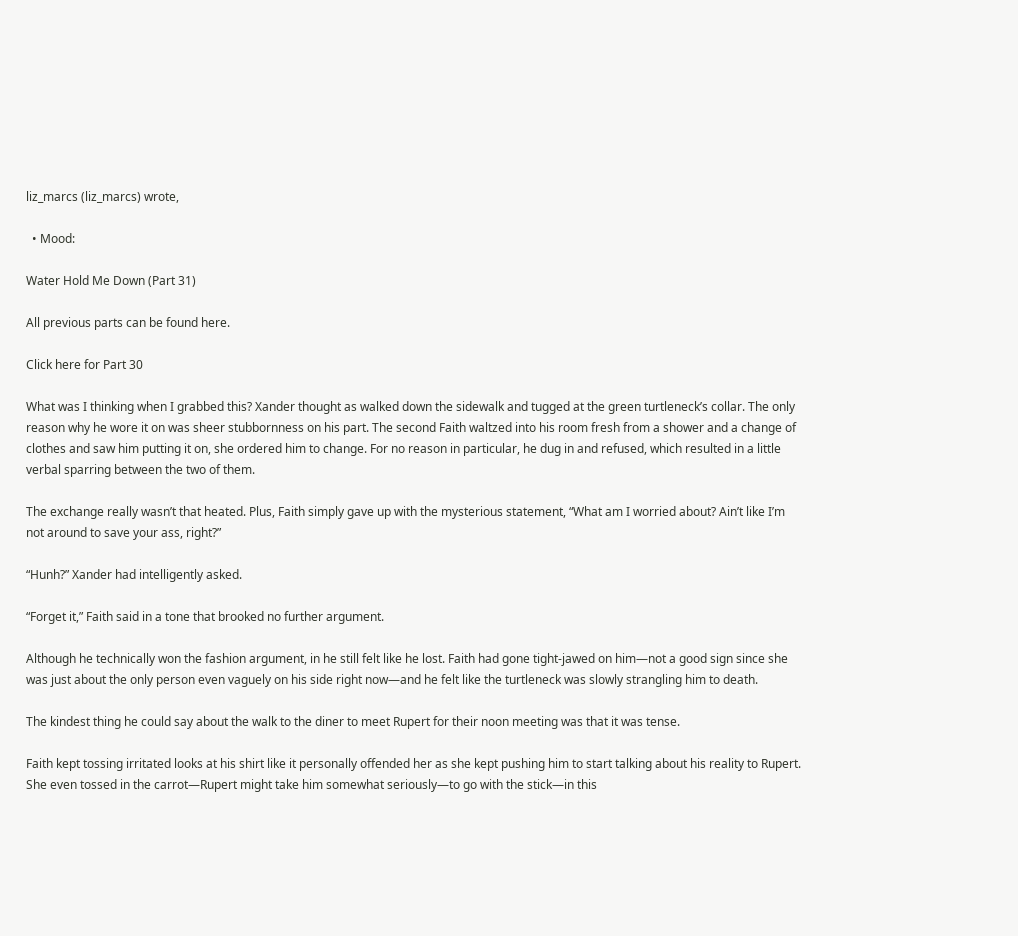liz_marcs (liz_marcs) wrote,

  • Mood:

Water Hold Me Down (Part 31)

All previous parts can be found here.

Click here for Part 30

What was I thinking when I grabbed this? Xander thought as walked down the sidewalk and tugged at the green turtleneck’s collar. The only reason why he wore it on was sheer stubbornness on his part. The second Faith waltzed into his room fresh from a shower and a change of clothes and saw him putting it on, she ordered him to change. For no reason in particular, he dug in and refused, which resulted in a little verbal sparring between the two of them.

The exchange really wasn’t that heated. Plus, Faith simply gave up with the mysterious statement, “What am I worried about? Ain’t like I’m not around to save your ass, right?”

“Hunh?” Xander had intelligently asked.

“Forget it,” Faith said in a tone that brooked no further argument.

Although he technically won the fashion argument, in he still felt like he lost. Faith had gone tight-jawed on him—not a good sign since she was just about the only person even vaguely on his side right now—and he felt like the turtleneck was slowly strangling him to death.

The kindest thing he could say about the walk to the diner to meet Rupert for their noon meeting was that it was tense.

Faith kept tossing irritated looks at his shirt like it personally offended her as she kept pushing him to start talking about his reality to Rupert. She even tossed in the carrot—Rupert might take him somewhat seriously—to go with the stick—in this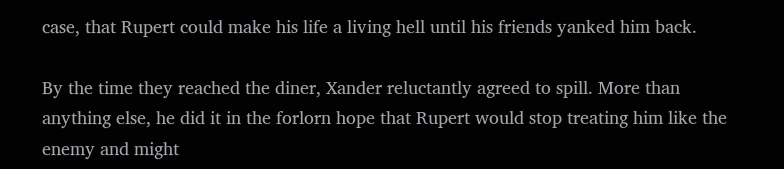case, that Rupert could make his life a living hell until his friends yanked him back.

By the time they reached the diner, Xander reluctantly agreed to spill. More than anything else, he did it in the forlorn hope that Rupert would stop treating him like the enemy and might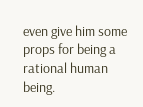even give him some props for being a rational human being.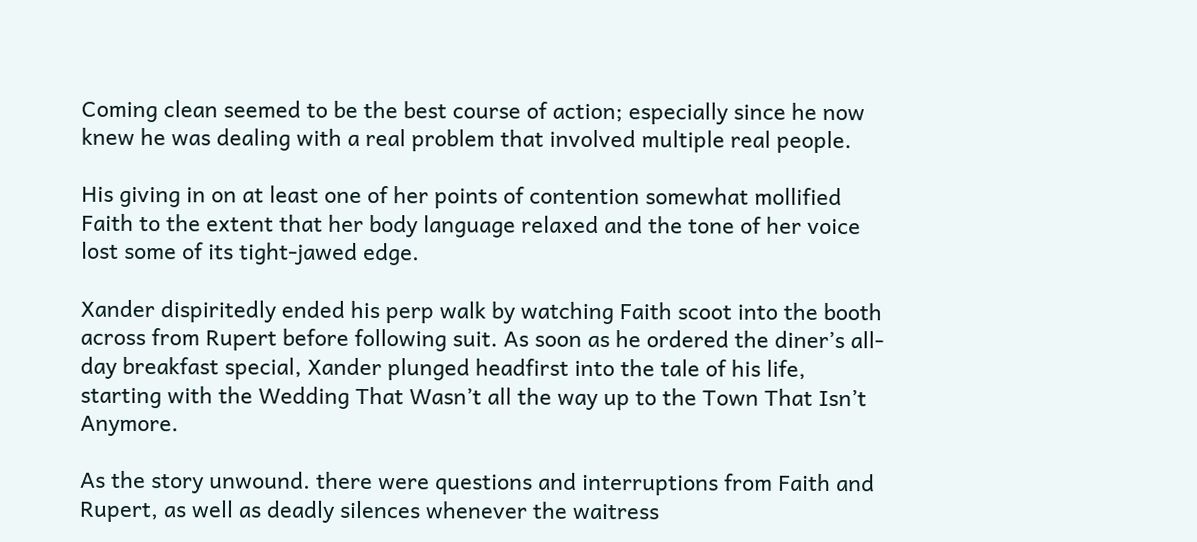Coming clean seemed to be the best course of action; especially since he now knew he was dealing with a real problem that involved multiple real people.

His giving in on at least one of her points of contention somewhat mollified Faith to the extent that her body language relaxed and the tone of her voice lost some of its tight-jawed edge.

Xander dispiritedly ended his perp walk by watching Faith scoot into the booth across from Rupert before following suit. As soon as he ordered the diner’s all-day breakfast special, Xander plunged headfirst into the tale of his life, starting with the Wedding That Wasn’t all the way up to the Town That Isn’t Anymore.

As the story unwound. there were questions and interruptions from Faith and Rupert, as well as deadly silences whenever the waitress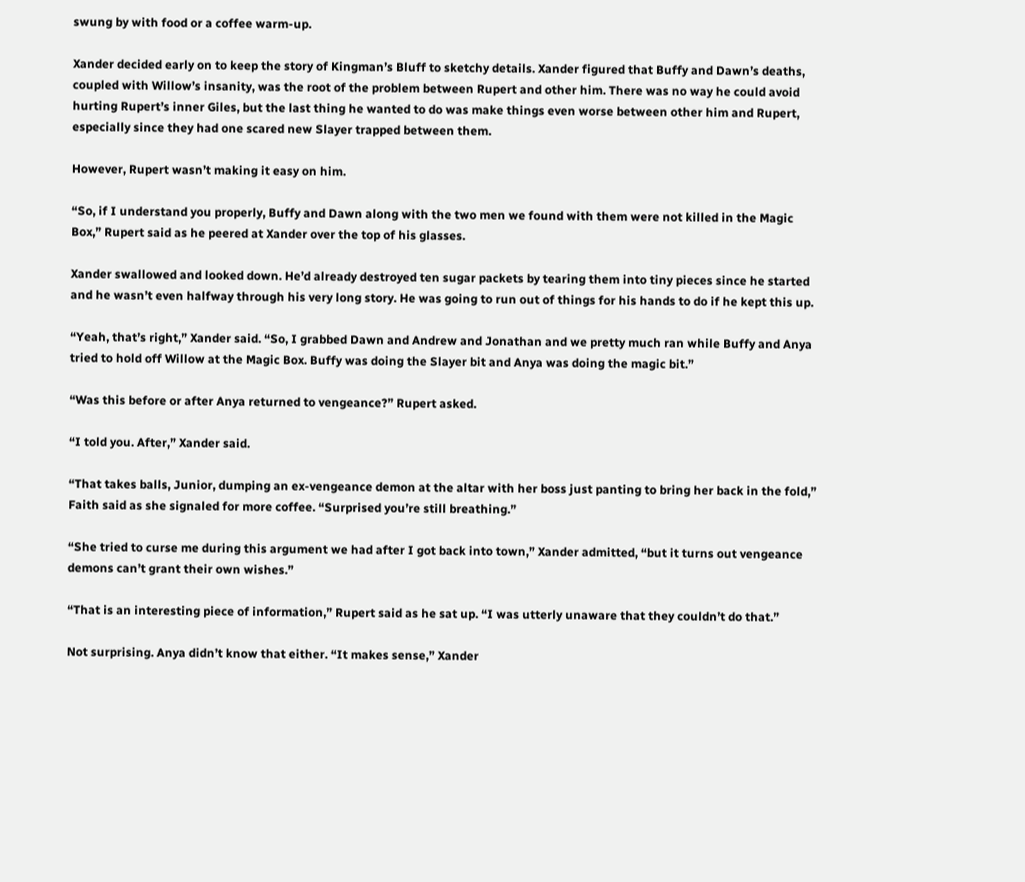swung by with food or a coffee warm-up.

Xander decided early on to keep the story of Kingman’s Bluff to sketchy details. Xander figured that Buffy and Dawn’s deaths, coupled with Willow’s insanity, was the root of the problem between Rupert and other him. There was no way he could avoid hurting Rupert’s inner Giles, but the last thing he wanted to do was make things even worse between other him and Rupert, especially since they had one scared new Slayer trapped between them.

However, Rupert wasn’t making it easy on him.

“So, if I understand you properly, Buffy and Dawn along with the two men we found with them were not killed in the Magic Box,” Rupert said as he peered at Xander over the top of his glasses.

Xander swallowed and looked down. He’d already destroyed ten sugar packets by tearing them into tiny pieces since he started and he wasn’t even halfway through his very long story. He was going to run out of things for his hands to do if he kept this up.

“Yeah, that’s right,” Xander said. “So, I grabbed Dawn and Andrew and Jonathan and we pretty much ran while Buffy and Anya tried to hold off Willow at the Magic Box. Buffy was doing the Slayer bit and Anya was doing the magic bit.”

“Was this before or after Anya returned to vengeance?” Rupert asked.

“I told you. After,” Xander said.

“That takes balls, Junior, dumping an ex-vengeance demon at the altar with her boss just panting to bring her back in the fold,” Faith said as she signaled for more coffee. “Surprised you’re still breathing.”

“She tried to curse me during this argument we had after I got back into town,” Xander admitted, “but it turns out vengeance demons can’t grant their own wishes.”

“That is an interesting piece of information,” Rupert said as he sat up. “I was utterly unaware that they couldn’t do that.”

Not surprising. Anya didn’t know that either. “It makes sense,” Xander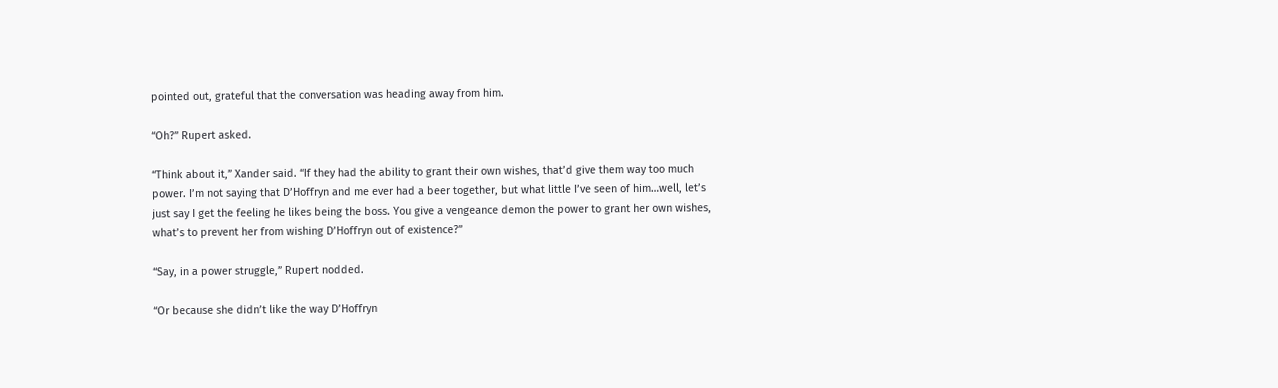pointed out, grateful that the conversation was heading away from him.

“Oh?” Rupert asked.

“Think about it,” Xander said. “If they had the ability to grant their own wishes, that’d give them way too much power. I’m not saying that D’Hoffryn and me ever had a beer together, but what little I’ve seen of him…well, let’s just say I get the feeling he likes being the boss. You give a vengeance demon the power to grant her own wishes, what’s to prevent her from wishing D’Hoffryn out of existence?”

“Say, in a power struggle,” Rupert nodded.

“Or because she didn’t like the way D’Hoffryn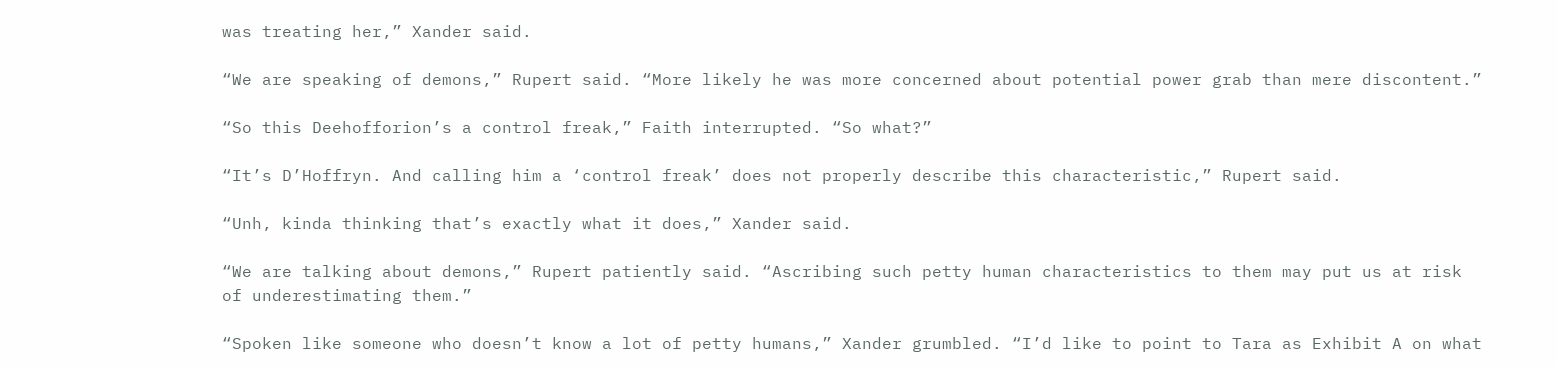was treating her,” Xander said.

“We are speaking of demons,” Rupert said. “More likely he was more concerned about potential power grab than mere discontent.”

“So this Deehofforion’s a control freak,” Faith interrupted. “So what?”

“It’s D’Hoffryn. And calling him a ‘control freak’ does not properly describe this characteristic,” Rupert said.

“Unh, kinda thinking that’s exactly what it does,” Xander said.

“We are talking about demons,” Rupert patiently said. “Ascribing such petty human characteristics to them may put us at risk of underestimating them.”

“Spoken like someone who doesn’t know a lot of petty humans,” Xander grumbled. “I’d like to point to Tara as Exhibit A on what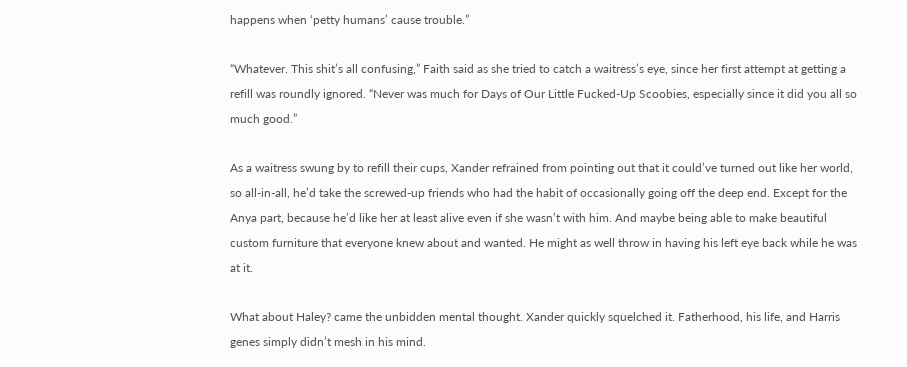happens when ‘petty humans’ cause trouble.”

“Whatever. This shit’s all confusing,” Faith said as she tried to catch a waitress’s eye, since her first attempt at getting a refill was roundly ignored. “Never was much for Days of Our Little Fucked-Up Scoobies, especially since it did you all so much good.”

As a waitress swung by to refill their cups, Xander refrained from pointing out that it could’ve turned out like her world, so all-in-all, he’d take the screwed-up friends who had the habit of occasionally going off the deep end. Except for the Anya part, because he’d like her at least alive even if she wasn’t with him. And maybe being able to make beautiful custom furniture that everyone knew about and wanted. He might as well throw in having his left eye back while he was at it.

What about Haley? came the unbidden mental thought. Xander quickly squelched it. Fatherhood, his life, and Harris genes simply didn’t mesh in his mind.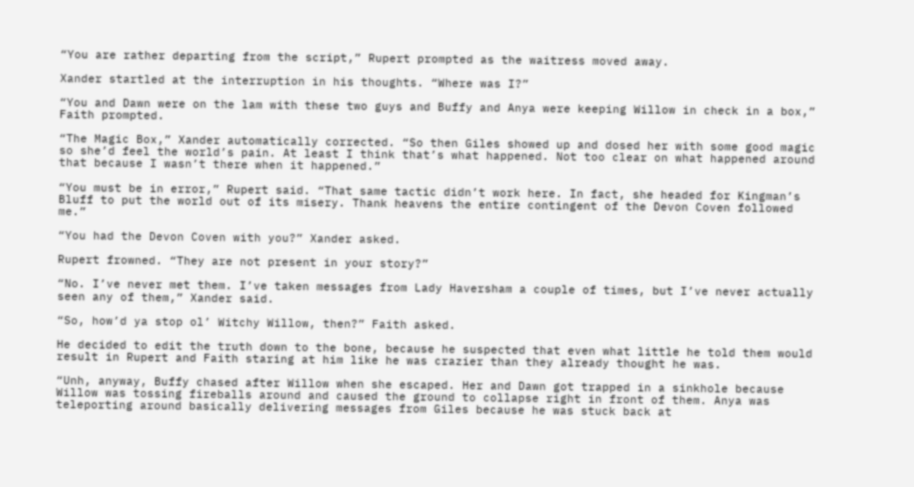“You are rather departing from the script,” Rupert prompted as the waitress moved away.

Xander startled at the interruption in his thoughts. “Where was I?”

“You and Dawn were on the lam with these two guys and Buffy and Anya were keeping Willow in check in a box,” Faith prompted.

“The Magic Box,” Xander automatically corrected. “So then Giles showed up and dosed her with some good magic so she’d feel the world’s pain. At least I think that’s what happened. Not too clear on what happened around that because I wasn’t there when it happened.”

“You must be in error,” Rupert said. “That same tactic didn’t work here. In fact, she headed for Kingman’s Bluff to put the world out of its misery. Thank heavens the entire contingent of the Devon Coven followed me.”

“You had the Devon Coven with you?” Xander asked.

Rupert frowned. “They are not present in your story?”

“No. I’ve never met them. I’ve taken messages from Lady Haversham a couple of times, but I’ve never actually seen any of them,” Xander said.

“So, how’d ya stop ol’ Witchy Willow, then?” Faith asked.

He decided to edit the truth down to the bone, because he suspected that even what little he told them would result in Rupert and Faith staring at him like he was crazier than they already thought he was.

“Unh, anyway, Buffy chased after Willow when she escaped. Her and Dawn got trapped in a sinkhole because Willow was tossing fireballs around and caused the ground to collapse right in front of them. Anya was teleporting around basically delivering messages from Giles because he was stuck back at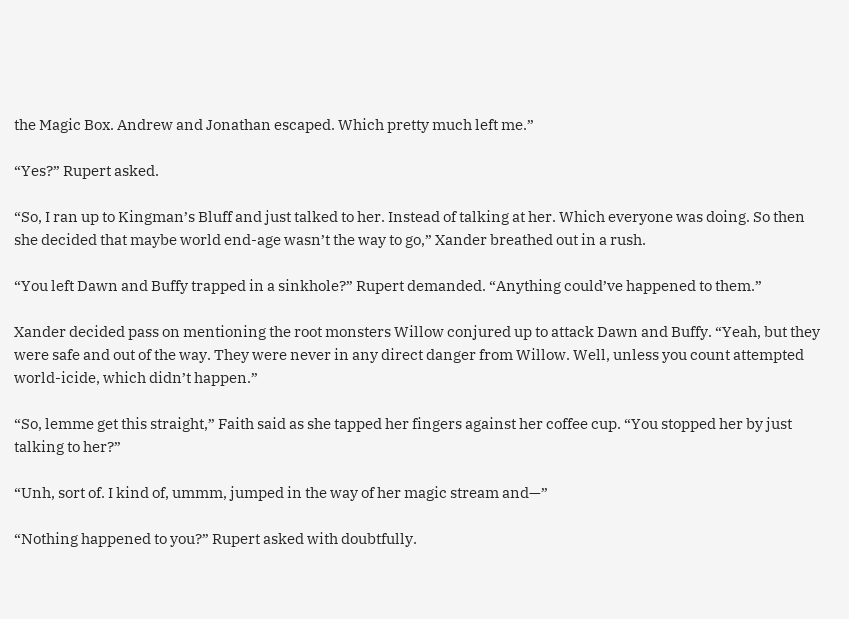the Magic Box. Andrew and Jonathan escaped. Which pretty much left me.”

“Yes?” Rupert asked.

“So, I ran up to Kingman’s Bluff and just talked to her. Instead of talking at her. Which everyone was doing. So then she decided that maybe world end-age wasn’t the way to go,” Xander breathed out in a rush.

“You left Dawn and Buffy trapped in a sinkhole?” Rupert demanded. “Anything could’ve happened to them.”

Xander decided pass on mentioning the root monsters Willow conjured up to attack Dawn and Buffy. “Yeah, but they were safe and out of the way. They were never in any direct danger from Willow. Well, unless you count attempted world-icide, which didn’t happen.”

“So, lemme get this straight,” Faith said as she tapped her fingers against her coffee cup. “You stopped her by just talking to her?”

“Unh, sort of. I kind of, ummm, jumped in the way of her magic stream and—”

“Nothing happened to you?” Rupert asked with doubtfully.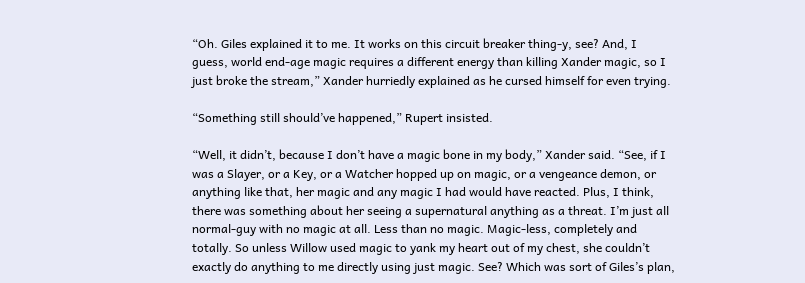“Oh. Giles explained it to me. It works on this circuit breaker thing-y, see? And, I guess, world end-age magic requires a different energy than killing Xander magic, so I just broke the stream,” Xander hurriedly explained as he cursed himself for even trying.

“Something still should’ve happened,” Rupert insisted.

“Well, it didn’t, because I don’t have a magic bone in my body,” Xander said. “See, if I was a Slayer, or a Key, or a Watcher hopped up on magic, or a vengeance demon, or anything like that, her magic and any magic I had would have reacted. Plus, I think, there was something about her seeing a supernatural anything as a threat. I’m just all normal-guy with no magic at all. Less than no magic. Magic-less, completely and totally. So unless Willow used magic to yank my heart out of my chest, she couldn’t exactly do anything to me directly using just magic. See? Which was sort of Giles’s plan,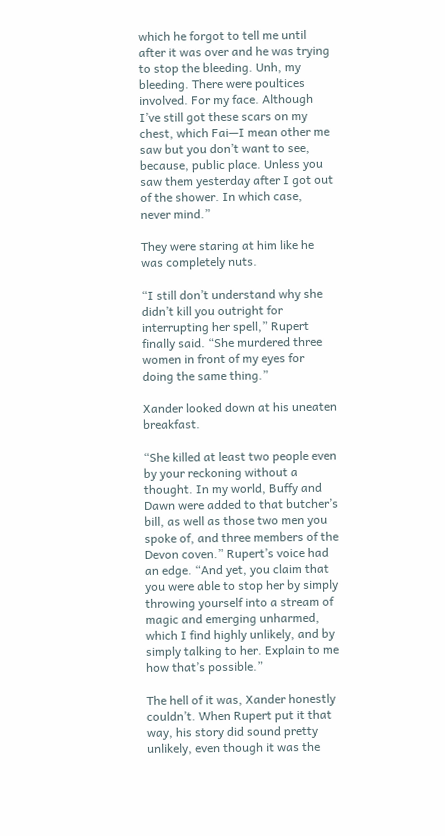which he forgot to tell me until after it was over and he was trying to stop the bleeding. Unh, my bleeding. There were poultices involved. For my face. Although I’ve still got these scars on my chest, which Fai—I mean other me saw but you don’t want to see, because, public place. Unless you saw them yesterday after I got out of the shower. In which case, never mind.”

They were staring at him like he was completely nuts.

“I still don’t understand why she didn’t kill you outright for interrupting her spell,” Rupert finally said. “She murdered three women in front of my eyes for doing the same thing.”

Xander looked down at his uneaten breakfast.

“She killed at least two people even by your reckoning without a thought. In my world, Buffy and Dawn were added to that butcher’s bill, as well as those two men you spoke of, and three members of the Devon coven.” Rupert’s voice had an edge. “And yet, you claim that you were able to stop her by simply throwing yourself into a stream of magic and emerging unharmed, which I find highly unlikely, and by simply talking to her. Explain to me how that’s possible.”

The hell of it was, Xander honestly couldn’t. When Rupert put it that way, his story did sound pretty unlikely, even though it was the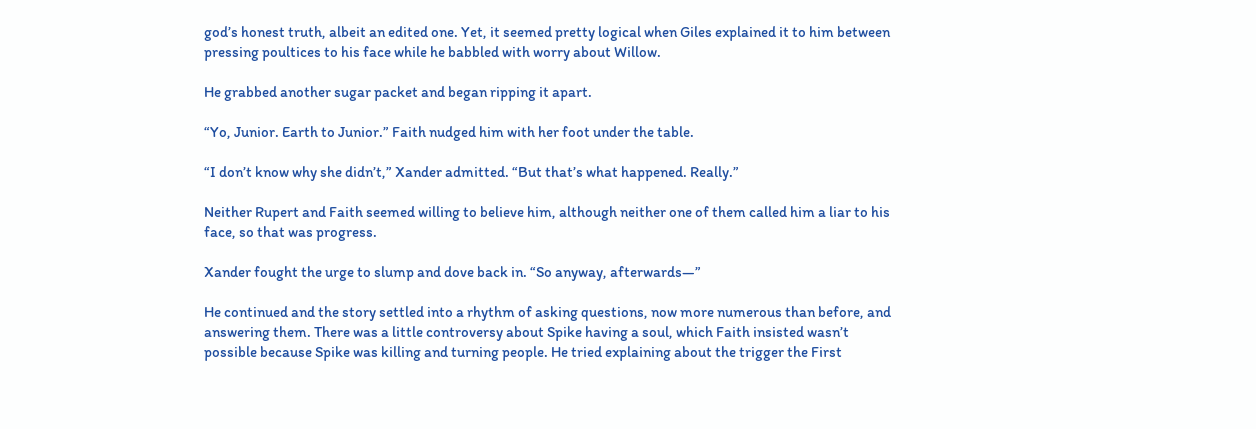god’s honest truth, albeit an edited one. Yet, it seemed pretty logical when Giles explained it to him between pressing poultices to his face while he babbled with worry about Willow.

He grabbed another sugar packet and began ripping it apart.

“Yo, Junior. Earth to Junior.” Faith nudged him with her foot under the table.

“I don’t know why she didn’t,” Xander admitted. “But that’s what happened. Really.”

Neither Rupert and Faith seemed willing to believe him, although neither one of them called him a liar to his face, so that was progress.

Xander fought the urge to slump and dove back in. “So anyway, afterwards—”

He continued and the story settled into a rhythm of asking questions, now more numerous than before, and answering them. There was a little controversy about Spike having a soul, which Faith insisted wasn’t possible because Spike was killing and turning people. He tried explaining about the trigger the First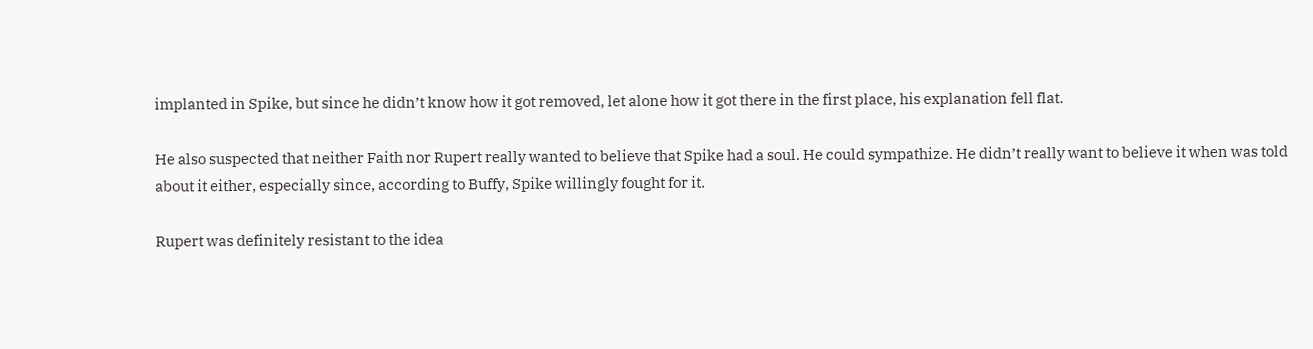implanted in Spike, but since he didn’t know how it got removed, let alone how it got there in the first place, his explanation fell flat.

He also suspected that neither Faith nor Rupert really wanted to believe that Spike had a soul. He could sympathize. He didn’t really want to believe it when was told about it either, especially since, according to Buffy, Spike willingly fought for it.

Rupert was definitely resistant to the idea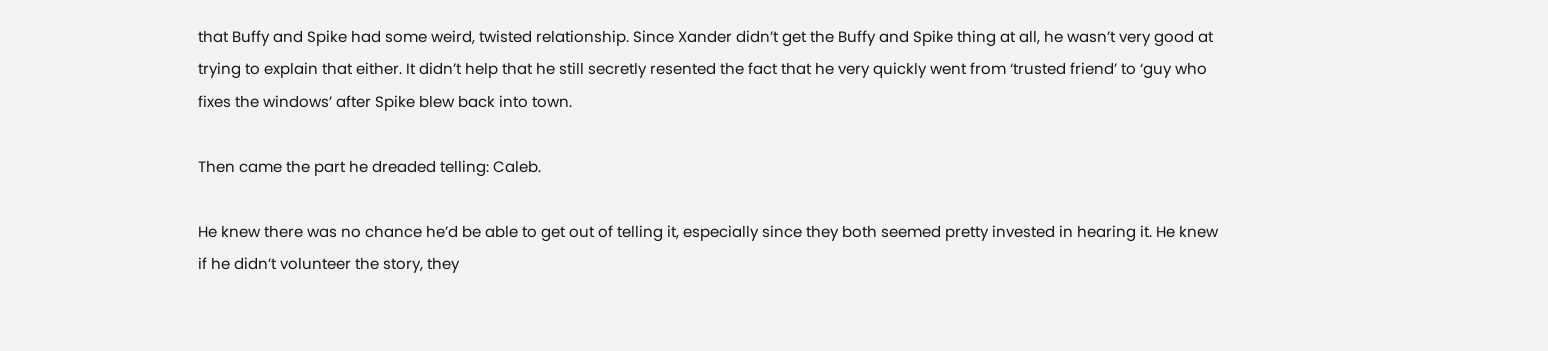that Buffy and Spike had some weird, twisted relationship. Since Xander didn’t get the Buffy and Spike thing at all, he wasn’t very good at trying to explain that either. It didn’t help that he still secretly resented the fact that he very quickly went from ‘trusted friend’ to ‘guy who fixes the windows’ after Spike blew back into town.

Then came the part he dreaded telling: Caleb.

He knew there was no chance he’d be able to get out of telling it, especially since they both seemed pretty invested in hearing it. He knew if he didn’t volunteer the story, they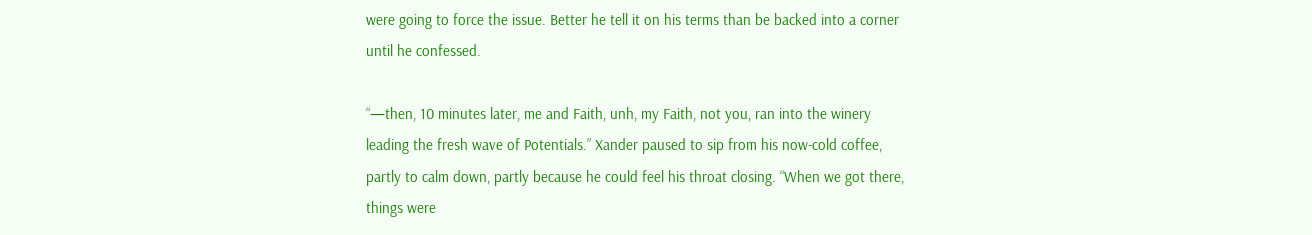were going to force the issue. Better he tell it on his terms than be backed into a corner until he confessed.

“—then, 10 minutes later, me and Faith, unh, my Faith, not you, ran into the winery leading the fresh wave of Potentials.” Xander paused to sip from his now-cold coffee, partly to calm down, partly because he could feel his throat closing. “When we got there, things were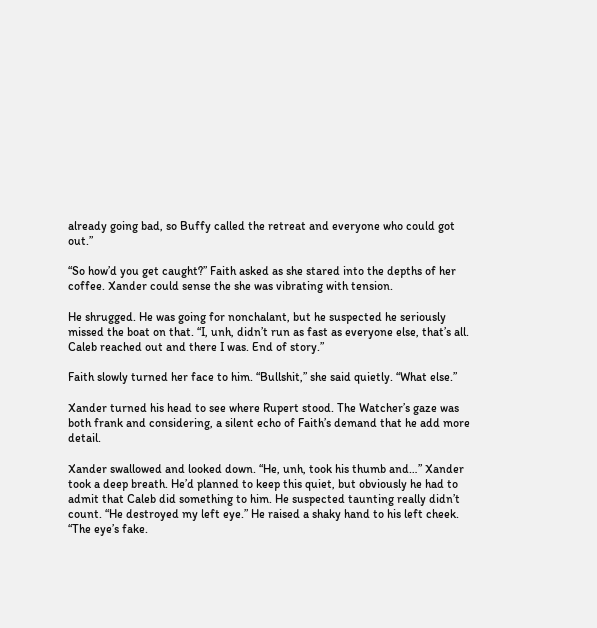already going bad, so Buffy called the retreat and everyone who could got out.”

“So how’d you get caught?” Faith asked as she stared into the depths of her coffee. Xander could sense the she was vibrating with tension.

He shrugged. He was going for nonchalant, but he suspected he seriously missed the boat on that. “I, unh, didn’t run as fast as everyone else, that’s all. Caleb reached out and there I was. End of story.”

Faith slowly turned her face to him. “Bullshit,” she said quietly. “What else.”

Xander turned his head to see where Rupert stood. The Watcher’s gaze was both frank and considering, a silent echo of Faith’s demand that he add more detail.

Xander swallowed and looked down. “He, unh, took his thumb and…” Xander took a deep breath. He’d planned to keep this quiet, but obviously he had to admit that Caleb did something to him. He suspected taunting really didn’t count. “He destroyed my left eye.” He raised a shaky hand to his left cheek. “The eye’s fake.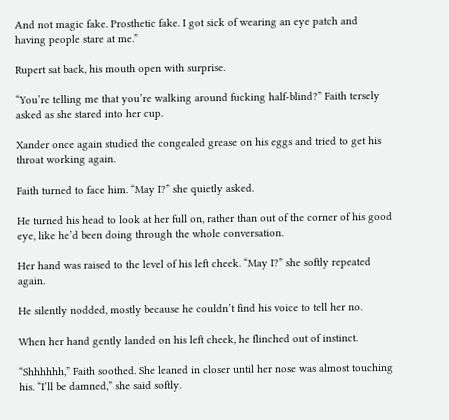And not magic fake. Prosthetic fake. I got sick of wearing an eye patch and having people stare at me.”

Rupert sat back, his mouth open with surprise.

“You’re telling me that you’re walking around fucking half-blind?” Faith tersely asked as she stared into her cup.

Xander once again studied the congealed grease on his eggs and tried to get his throat working again.

Faith turned to face him. “May I?” she quietly asked.

He turned his head to look at her full on, rather than out of the corner of his good eye, like he’d been doing through the whole conversation.

Her hand was raised to the level of his left cheek. “May I?” she softly repeated again.

He silently nodded, mostly because he couldn’t find his voice to tell her no.

When her hand gently landed on his left cheek, he flinched out of instinct.

“Shhhhhh,” Faith soothed. She leaned in closer until her nose was almost touching his. “I’ll be damned,” she said softly.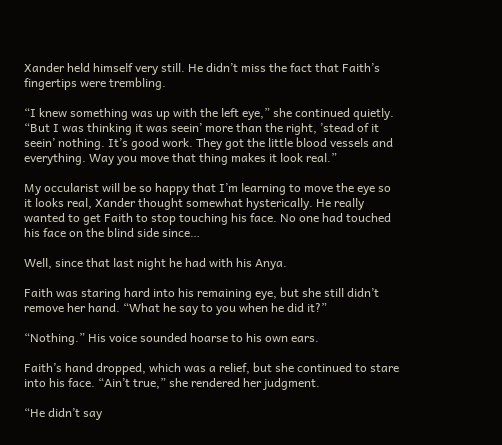Xander held himself very still. He didn’t miss the fact that Faith’s fingertips were trembling.

“I knew something was up with the left eye,” she continued quietly. “But I was thinking it was seein’ more than the right, ’stead of it seein’ nothing. It’s good work. They got the little blood vessels and everything. Way you move that thing makes it look real.”

My occularist will be so happy that I’m learning to move the eye so it looks real, Xander thought somewhat hysterically. He really wanted to get Faith to stop touching his face. No one had touched his face on the blind side since…

Well, since that last night he had with his Anya.

Faith was staring hard into his remaining eye, but she still didn’t remove her hand. “What he say to you when he did it?”

“Nothing.” His voice sounded hoarse to his own ears.

Faith’s hand dropped, which was a relief, but she continued to stare into his face. “Ain’t true,” she rendered her judgment.

“He didn’t say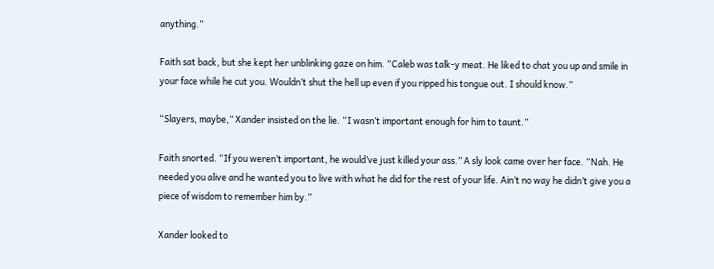anything.”

Faith sat back, but she kept her unblinking gaze on him. “Caleb was talk-y meat. He liked to chat you up and smile in your face while he cut you. Wouldn’t shut the hell up even if you ripped his tongue out. I should know.”

“Slayers, maybe,” Xander insisted on the lie. “I wasn’t important enough for him to taunt.”

Faith snorted. “If you weren’t important, he would’ve just killed your ass.” A sly look came over her face. “Nah. He needed you alive and he wanted you to live with what he did for the rest of your life. Ain’t no way he didn’t give you a piece of wisdom to remember him by.”

Xander looked to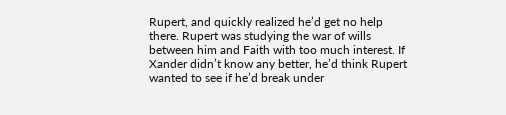Rupert, and quickly realized he’d get no help there. Rupert was studying the war of wills between him and Faith with too much interest. If Xander didn’t know any better, he’d think Rupert wanted to see if he’d break under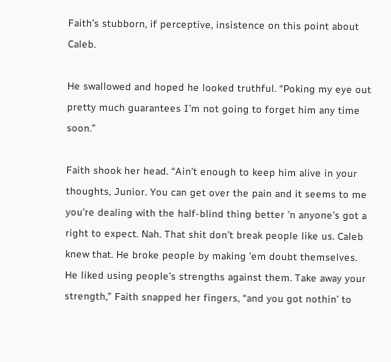Faith’s stubborn, if perceptive, insistence on this point about Caleb.

He swallowed and hoped he looked truthful. “Poking my eye out pretty much guarantees I’m not going to forget him any time soon.”

Faith shook her head. “Ain’t enough to keep him alive in your thoughts, Junior. You can get over the pain and it seems to me you’re dealing with the half-blind thing better ’n anyone’s got a right to expect. Nah. That shit don’t break people like us. Caleb knew that. He broke people by making ’em doubt themselves. He liked using people’s strengths against them. Take away your strength,” Faith snapped her fingers, “and you got nothin’ to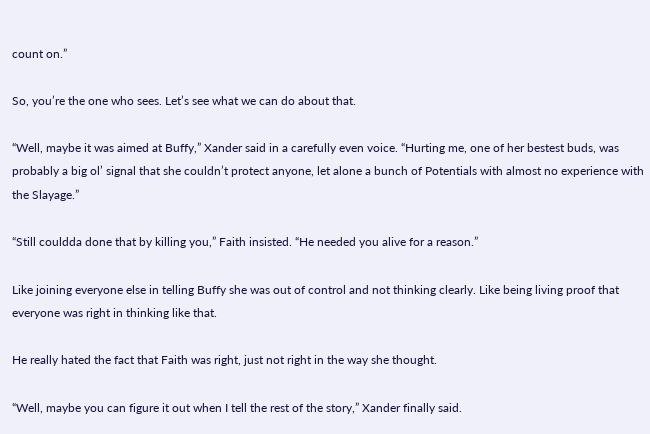count on.”

So, you’re the one who sees. Let’s see what we can do about that.

“Well, maybe it was aimed at Buffy,” Xander said in a carefully even voice. “Hurting me, one of her bestest buds, was probably a big ol’ signal that she couldn’t protect anyone, let alone a bunch of Potentials with almost no experience with the Slayage.”

“Still couldda done that by killing you,” Faith insisted. “He needed you alive for a reason.”

Like joining everyone else in telling Buffy she was out of control and not thinking clearly. Like being living proof that everyone was right in thinking like that.

He really hated the fact that Faith was right, just not right in the way she thought.

“Well, maybe you can figure it out when I tell the rest of the story,” Xander finally said.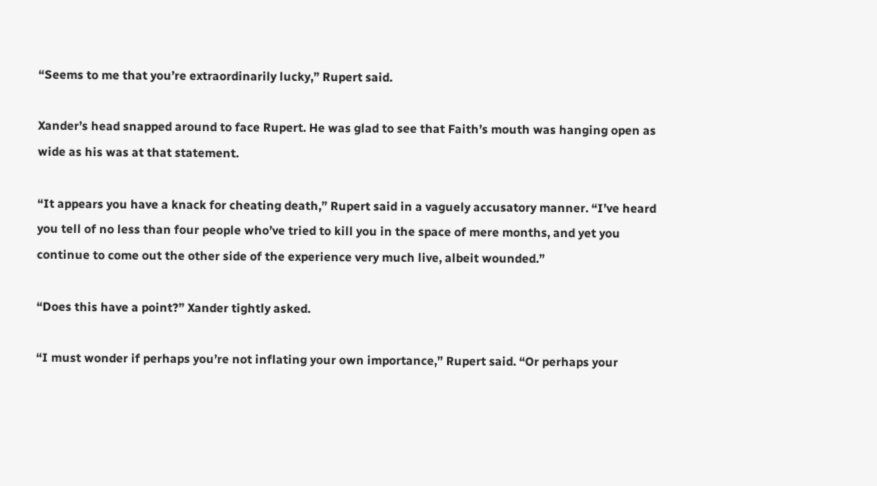“Seems to me that you’re extraordinarily lucky,” Rupert said.

Xander’s head snapped around to face Rupert. He was glad to see that Faith’s mouth was hanging open as wide as his was at that statement.

“It appears you have a knack for cheating death,” Rupert said in a vaguely accusatory manner. “I’ve heard you tell of no less than four people who’ve tried to kill you in the space of mere months, and yet you continue to come out the other side of the experience very much live, albeit wounded.”

“Does this have a point?” Xander tightly asked.

“I must wonder if perhaps you’re not inflating your own importance,” Rupert said. “Or perhaps your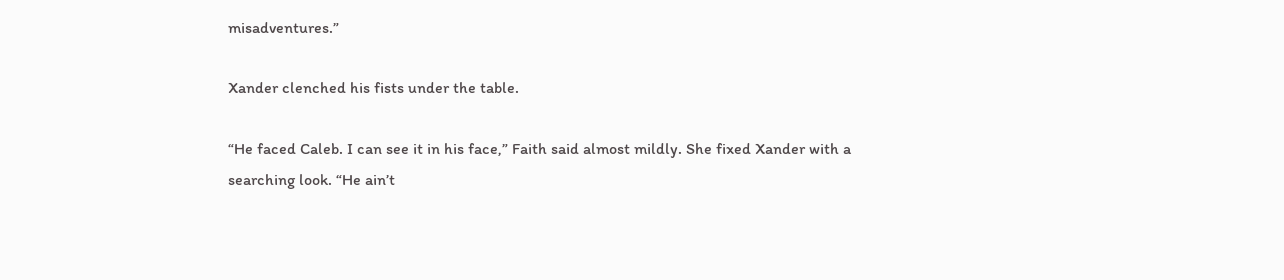misadventures.”

Xander clenched his fists under the table.

“He faced Caleb. I can see it in his face,” Faith said almost mildly. She fixed Xander with a searching look. “He ain’t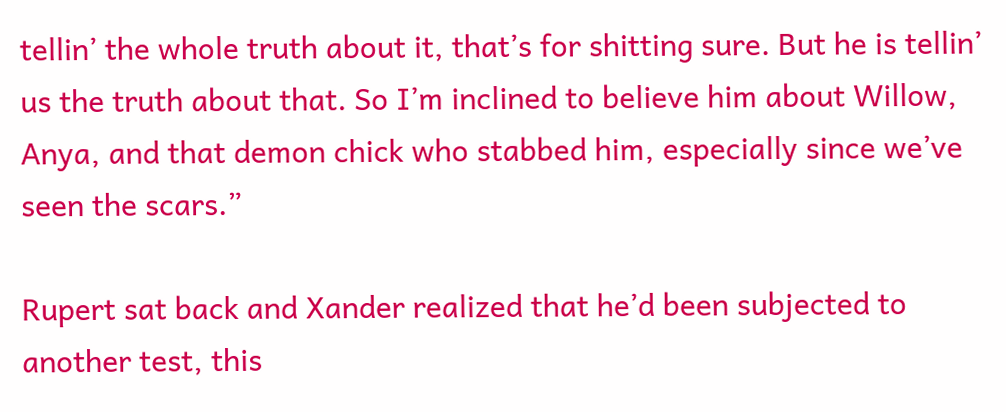tellin’ the whole truth about it, that’s for shitting sure. But he is tellin’ us the truth about that. So I’m inclined to believe him about Willow, Anya, and that demon chick who stabbed him, especially since we’ve seen the scars.”

Rupert sat back and Xander realized that he’d been subjected to another test, this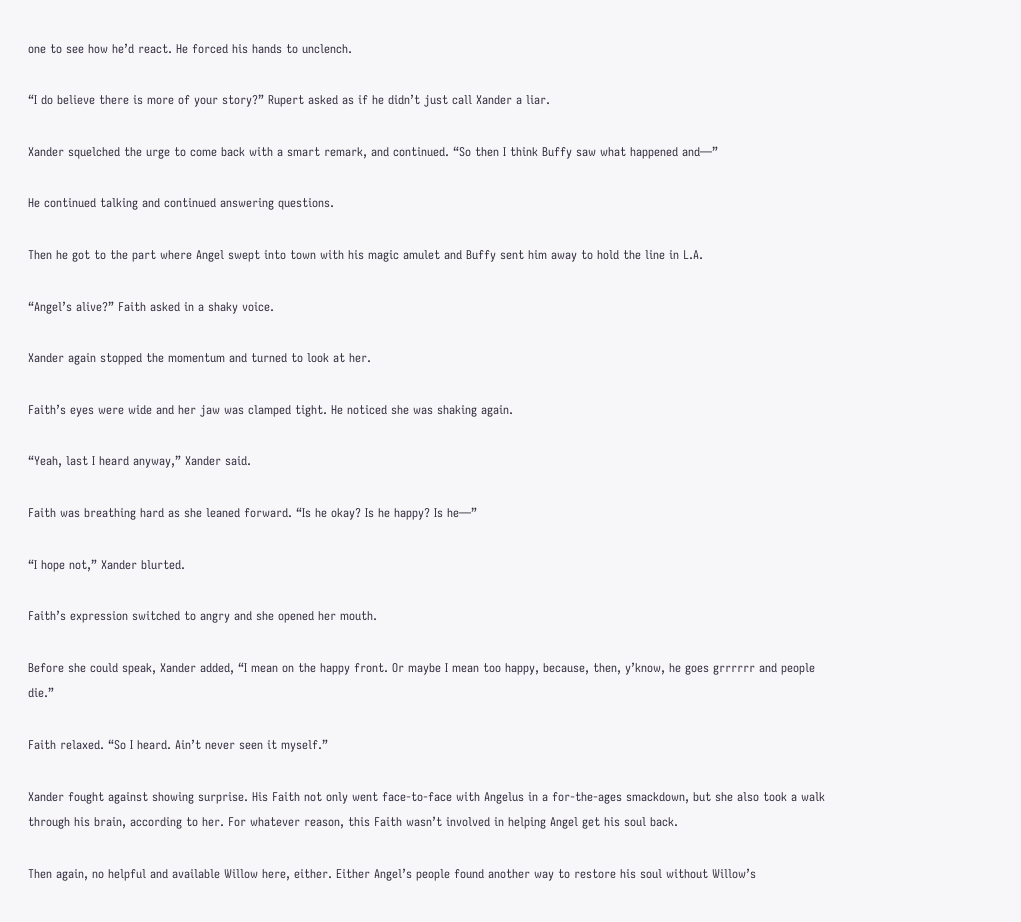one to see how he’d react. He forced his hands to unclench.

“I do believe there is more of your story?” Rupert asked as if he didn’t just call Xander a liar.

Xander squelched the urge to come back with a smart remark, and continued. “So then I think Buffy saw what happened and—”

He continued talking and continued answering questions.

Then he got to the part where Angel swept into town with his magic amulet and Buffy sent him away to hold the line in L.A.

“Angel’s alive?” Faith asked in a shaky voice.

Xander again stopped the momentum and turned to look at her.

Faith’s eyes were wide and her jaw was clamped tight. He noticed she was shaking again.

“Yeah, last I heard anyway,” Xander said.

Faith was breathing hard as she leaned forward. “Is he okay? Is he happy? Is he—”

“I hope not,” Xander blurted.

Faith’s expression switched to angry and she opened her mouth.

Before she could speak, Xander added, “I mean on the happy front. Or maybe I mean too happy, because, then, y’know, he goes grrrrrr and people die.”

Faith relaxed. “So I heard. Ain’t never seen it myself.”

Xander fought against showing surprise. His Faith not only went face-to-face with Angelus in a for-the-ages smackdown, but she also took a walk through his brain, according to her. For whatever reason, this Faith wasn’t involved in helping Angel get his soul back.

Then again, no helpful and available Willow here, either. Either Angel’s people found another way to restore his soul without Willow’s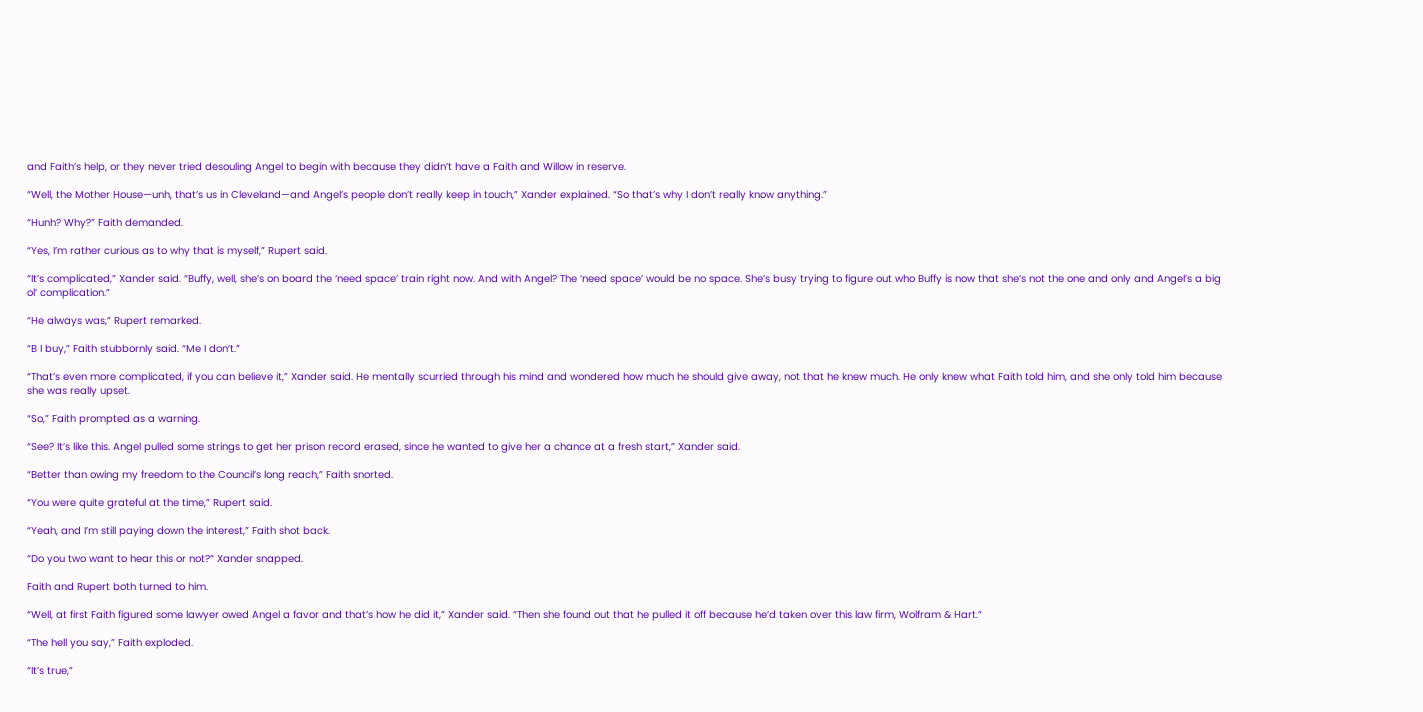and Faith’s help, or they never tried desouling Angel to begin with because they didn’t have a Faith and Willow in reserve.

“Well, the Mother House—unh, that’s us in Cleveland—and Angel’s people don’t really keep in touch,” Xander explained. “So that’s why I don’t really know anything.”

“Hunh? Why?” Faith demanded.

“Yes, I’m rather curious as to why that is myself,” Rupert said.

“It’s complicated,” Xander said. “Buffy, well, she’s on board the ‘need space’ train right now. And with Angel? The ‘need space’ would be no space. She’s busy trying to figure out who Buffy is now that she’s not the one and only and Angel’s a big ol’ complication.”

“He always was,” Rupert remarked.

“B I buy,” Faith stubbornly said. “Me I don’t.”

“That’s even more complicated, if you can believe it,” Xander said. He mentally scurried through his mind and wondered how much he should give away, not that he knew much. He only knew what Faith told him, and she only told him because she was really upset.

“So,” Faith prompted as a warning.

“See? It’s like this. Angel pulled some strings to get her prison record erased, since he wanted to give her a chance at a fresh start,” Xander said.

“Better than owing my freedom to the Council’s long reach,” Faith snorted.

“You were quite grateful at the time,” Rupert said.

“Yeah, and I’m still paying down the interest,” Faith shot back.

“Do you two want to hear this or not?” Xander snapped.

Faith and Rupert both turned to him.

“Well, at first Faith figured some lawyer owed Angel a favor and that’s how he did it,” Xander said. “Then she found out that he pulled it off because he’d taken over this law firm, Wolfram & Hart.”

“The hell you say,” Faith exploded.

“It’s true,”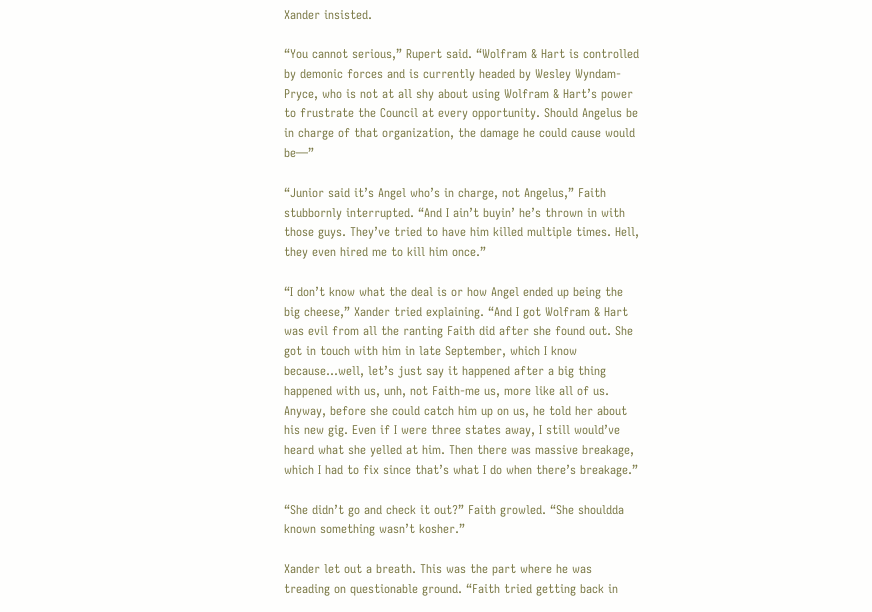Xander insisted.

“You cannot serious,” Rupert said. “Wolfram & Hart is controlled by demonic forces and is currently headed by Wesley Wyndam-Pryce, who is not at all shy about using Wolfram & Hart’s power to frustrate the Council at every opportunity. Should Angelus be in charge of that organization, the damage he could cause would be—”

“Junior said it’s Angel who’s in charge, not Angelus,” Faith stubbornly interrupted. “And I ain’t buyin’ he’s thrown in with those guys. They’ve tried to have him killed multiple times. Hell, they even hired me to kill him once.”

“I don’t know what the deal is or how Angel ended up being the big cheese,” Xander tried explaining. “And I got Wolfram & Hart was evil from all the ranting Faith did after she found out. She got in touch with him in late September, which I know because…well, let’s just say it happened after a big thing happened with us, unh, not Faith-me us, more like all of us. Anyway, before she could catch him up on us, he told her about his new gig. Even if I were three states away, I still would’ve heard what she yelled at him. Then there was massive breakage, which I had to fix since that’s what I do when there’s breakage.”

“She didn’t go and check it out?” Faith growled. “She shouldda known something wasn’t kosher.”

Xander let out a breath. This was the part where he was treading on questionable ground. “Faith tried getting back in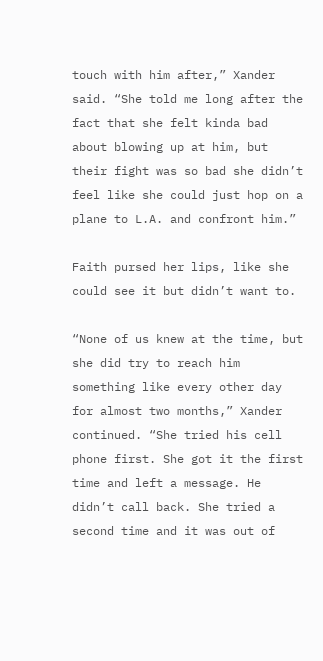touch with him after,” Xander said. “She told me long after the fact that she felt kinda bad about blowing up at him, but their fight was so bad she didn’t feel like she could just hop on a plane to L.A. and confront him.”

Faith pursed her lips, like she could see it but didn’t want to.

“None of us knew at the time, but she did try to reach him something like every other day for almost two months,” Xander continued. “She tried his cell phone first. She got it the first time and left a message. He didn’t call back. She tried a second time and it was out of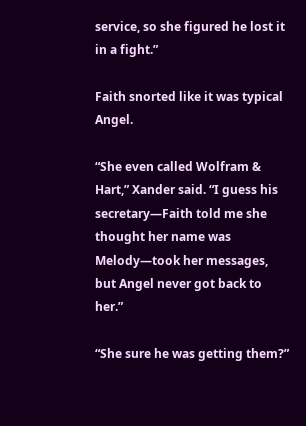service, so she figured he lost it in a fight.”

Faith snorted like it was typical Angel.

“She even called Wolfram & Hart,” Xander said. “I guess his secretary—Faith told me she thought her name was Melody—took her messages, but Angel never got back to her.”

“She sure he was getting them?”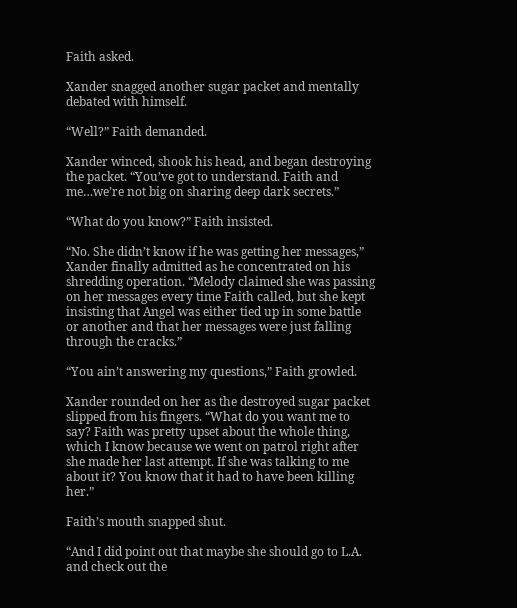Faith asked.

Xander snagged another sugar packet and mentally debated with himself.

“Well?” Faith demanded.

Xander winced, shook his head, and began destroying the packet. “You’ve got to understand. Faith and me…we’re not big on sharing deep dark secrets.”

“What do you know?” Faith insisted.

“No. She didn’t know if he was getting her messages,” Xander finally admitted as he concentrated on his shredding operation. “Melody claimed she was passing on her messages every time Faith called, but she kept insisting that Angel was either tied up in some battle or another and that her messages were just falling through the cracks.”

“You ain’t answering my questions,” Faith growled.

Xander rounded on her as the destroyed sugar packet slipped from his fingers. “What do you want me to say? Faith was pretty upset about the whole thing, which I know because we went on patrol right after she made her last attempt. If she was talking to me about it? You know that it had to have been killing her.”

Faith’s mouth snapped shut.

“And I did point out that maybe she should go to L.A. and check out the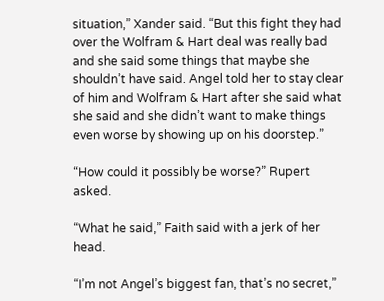situation,” Xander said. “But this fight they had over the Wolfram & Hart deal was really bad and she said some things that maybe she shouldn’t have said. Angel told her to stay clear of him and Wolfram & Hart after she said what she said and she didn’t want to make things even worse by showing up on his doorstep.”

“How could it possibly be worse?” Rupert asked.

“What he said,” Faith said with a jerk of her head.

“I’m not Angel’s biggest fan, that’s no secret,”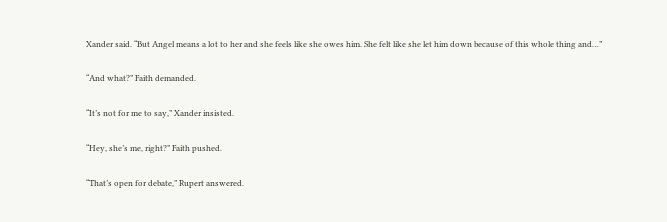Xander said. “But Angel means a lot to her and she feels like she owes him. She felt like she let him down because of this whole thing and…”

“And what?” Faith demanded.

“It’s not for me to say,” Xander insisted.

“Hey, she’s me, right?” Faith pushed.

“That’s open for debate,” Rupert answered.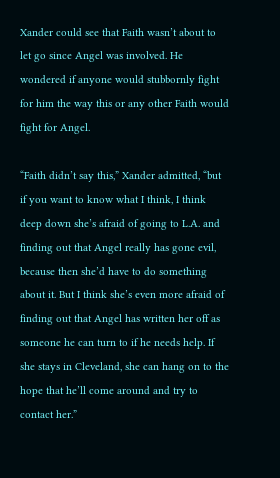Xander could see that Faith wasn’t about to let go since Angel was involved. He wondered if anyone would stubbornly fight for him the way this or any other Faith would fight for Angel.

“Faith didn’t say this,” Xander admitted, “but if you want to know what I think, I think deep down she’s afraid of going to L.A. and finding out that Angel really has gone evil, because then she’d have to do something about it. But I think she’s even more afraid of finding out that Angel has written her off as someone he can turn to if he needs help. If she stays in Cleveland, she can hang on to the hope that he’ll come around and try to contact her.”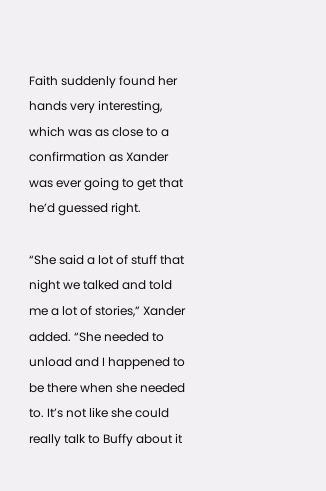Faith suddenly found her hands very interesting, which was as close to a confirmation as Xander was ever going to get that he’d guessed right.

“She said a lot of stuff that night we talked and told me a lot of stories,” Xander added. “She needed to unload and I happened to be there when she needed to. It’s not like she could really talk to Buffy about it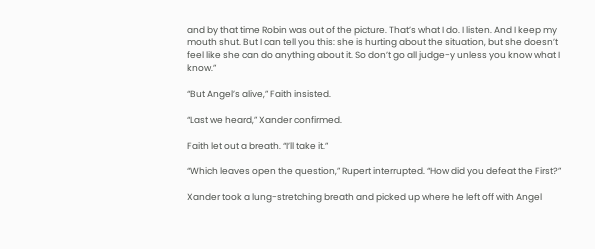and by that time Robin was out of the picture. That’s what I do. I listen. And I keep my mouth shut. But I can tell you this: she is hurting about the situation, but she doesn’t feel like she can do anything about it. So don’t go all judge-y unless you know what I know.”

“But Angel’s alive,” Faith insisted.

“Last we heard,” Xander confirmed.

Faith let out a breath. “I’ll take it.”

“Which leaves open the question,” Rupert interrupted. “How did you defeat the First?”

Xander took a lung-stretching breath and picked up where he left off with Angel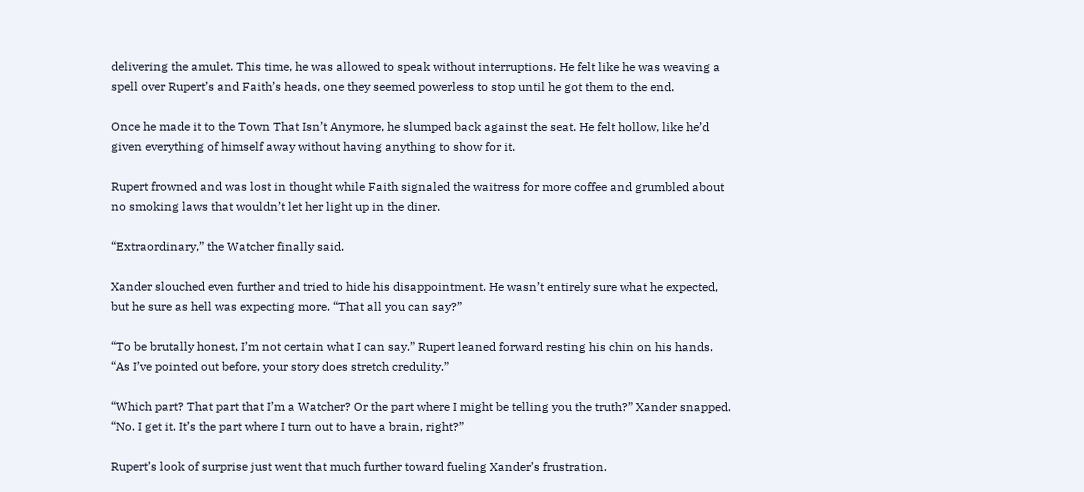delivering the amulet. This time, he was allowed to speak without interruptions. He felt like he was weaving a spell over Rupert’s and Faith’s heads, one they seemed powerless to stop until he got them to the end.

Once he made it to the Town That Isn’t Anymore, he slumped back against the seat. He felt hollow, like he’d given everything of himself away without having anything to show for it.

Rupert frowned and was lost in thought while Faith signaled the waitress for more coffee and grumbled about no smoking laws that wouldn’t let her light up in the diner.

“Extraordinary,” the Watcher finally said.

Xander slouched even further and tried to hide his disappointment. He wasn’t entirely sure what he expected, but he sure as hell was expecting more. “That all you can say?”

“To be brutally honest, I’m not certain what I can say.” Rupert leaned forward resting his chin on his hands. “As I’ve pointed out before, your story does stretch credulity.”

“Which part? That part that I’m a Watcher? Or the part where I might be telling you the truth?” Xander snapped. “No. I get it. It’s the part where I turn out to have a brain, right?”

Rupert’s look of surprise just went that much further toward fueling Xander’s frustration.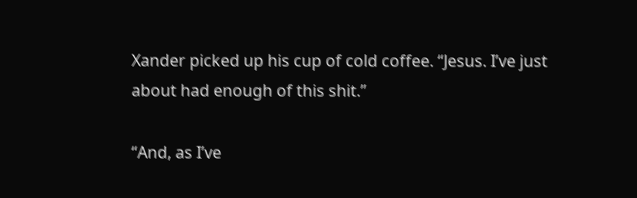Xander picked up his cup of cold coffee. “Jesus. I’ve just about had enough of this shit.”

“And, as I’ve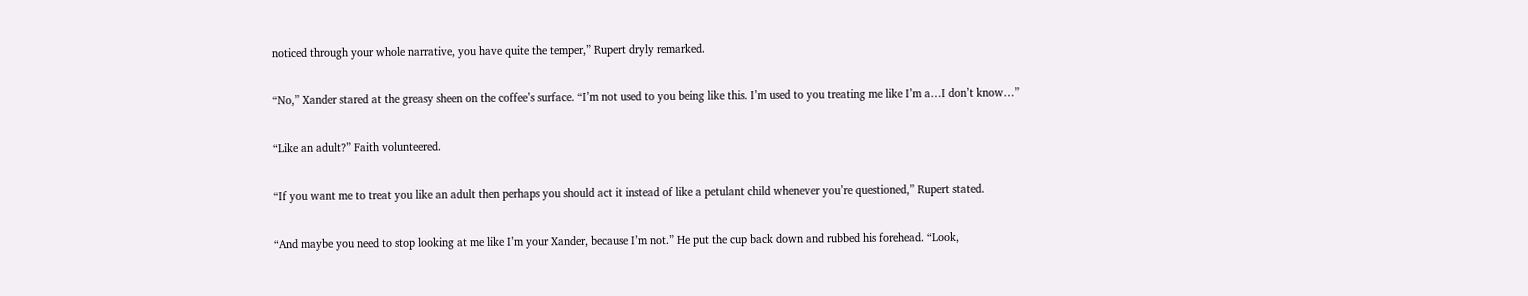noticed through your whole narrative, you have quite the temper,” Rupert dryly remarked.

“No,” Xander stared at the greasy sheen on the coffee’s surface. “I’m not used to you being like this. I’m used to you treating me like I’m a…I don’t know…”

“Like an adult?” Faith volunteered.

“If you want me to treat you like an adult then perhaps you should act it instead of like a petulant child whenever you’re questioned,” Rupert stated.

“And maybe you need to stop looking at me like I’m your Xander, because I’m not.” He put the cup back down and rubbed his forehead. “Look,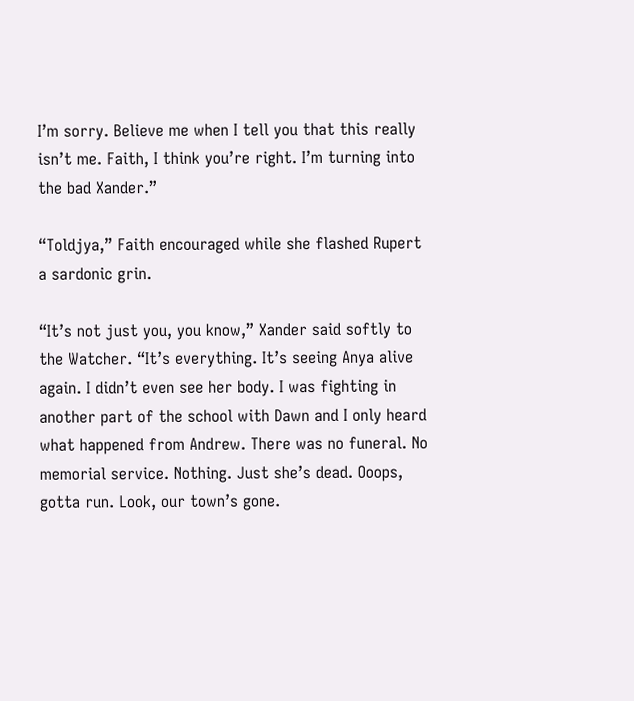I’m sorry. Believe me when I tell you that this really isn’t me. Faith, I think you’re right. I’m turning into the bad Xander.”

“Toldjya,” Faith encouraged while she flashed Rupert a sardonic grin.

“It’s not just you, you know,” Xander said softly to the Watcher. “It’s everything. It’s seeing Anya alive again. I didn’t even see her body. I was fighting in another part of the school with Dawn and I only heard what happened from Andrew. There was no funeral. No memorial service. Nothing. Just she’s dead. Ooops, gotta run. Look, our town’s gone.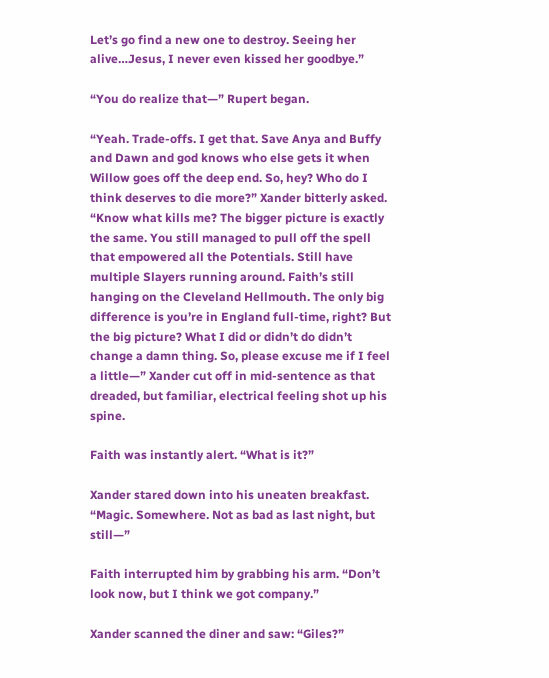Let’s go find a new one to destroy. Seeing her alive…Jesus, I never even kissed her goodbye.”

“You do realize that—” Rupert began.

“Yeah. Trade-offs. I get that. Save Anya and Buffy and Dawn and god knows who else gets it when Willow goes off the deep end. So, hey? Who do I think deserves to die more?” Xander bitterly asked. “Know what kills me? The bigger picture is exactly the same. You still managed to pull off the spell that empowered all the Potentials. Still have multiple Slayers running around. Faith’s still hanging on the Cleveland Hellmouth. The only big difference is you’re in England full-time, right? But the big picture? What I did or didn’t do didn’t change a damn thing. So, please excuse me if I feel a little—” Xander cut off in mid-sentence as that dreaded, but familiar, electrical feeling shot up his spine.

Faith was instantly alert. “What is it?”

Xander stared down into his uneaten breakfast. “Magic. Somewhere. Not as bad as last night, but still—”

Faith interrupted him by grabbing his arm. “Don’t look now, but I think we got company.”

Xander scanned the diner and saw: “Giles?”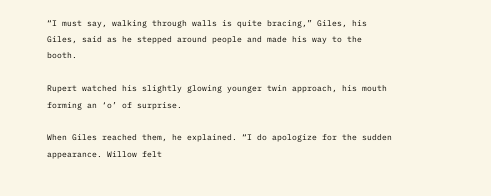“I must say, walking through walls is quite bracing,” Giles, his Giles, said as he stepped around people and made his way to the booth.

Rupert watched his slightly glowing younger twin approach, his mouth forming an ‘o’ of surprise.

When Giles reached them, he explained. “I do apologize for the sudden appearance. Willow felt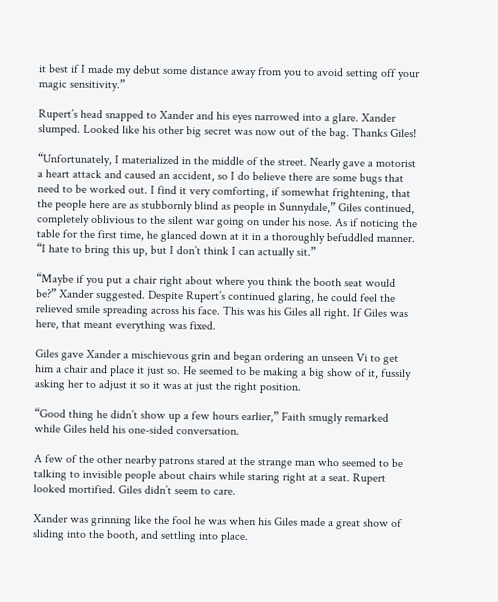it best if I made my debut some distance away from you to avoid setting off your magic sensitivity.”

Rupert’s head snapped to Xander and his eyes narrowed into a glare. Xander slumped. Looked like his other big secret was now out of the bag. Thanks Giles!

“Unfortunately, I materialized in the middle of the street. Nearly gave a motorist a heart attack and caused an accident, so I do believe there are some bugs that need to be worked out. I find it very comforting, if somewhat frightening, that the people here are as stubbornly blind as people in Sunnydale,” Giles continued, completely oblivious to the silent war going on under his nose. As if noticing the table for the first time, he glanced down at it in a thoroughly befuddled manner. “I hate to bring this up, but I don’t think I can actually sit.”

“Maybe if you put a chair right about where you think the booth seat would be?” Xander suggested. Despite Rupert’s continued glaring, he could feel the relieved smile spreading across his face. This was his Giles all right. If Giles was here, that meant everything was fixed.

Giles gave Xander a mischievous grin and began ordering an unseen Vi to get him a chair and place it just so. He seemed to be making a big show of it, fussily asking her to adjust it so it was at just the right position.

“Good thing he didn’t show up a few hours earlier,” Faith smugly remarked while Giles held his one-sided conversation.

A few of the other nearby patrons stared at the strange man who seemed to be talking to invisible people about chairs while staring right at a seat. Rupert looked mortified. Giles didn’t seem to care.

Xander was grinning like the fool he was when his Giles made a great show of sliding into the booth, and settling into place.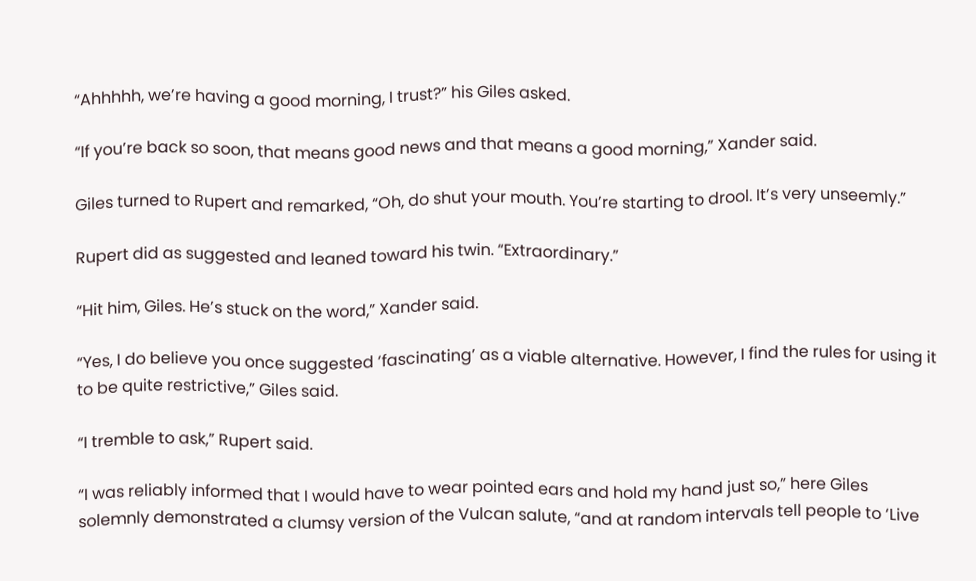“Ahhhhh, we’re having a good morning, I trust?” his Giles asked.

“If you’re back so soon, that means good news and that means a good morning,” Xander said.

Giles turned to Rupert and remarked, “Oh, do shut your mouth. You’re starting to drool. It’s very unseemly.”

Rupert did as suggested and leaned toward his twin. “Extraordinary.”

“Hit him, Giles. He’s stuck on the word,” Xander said.

“Yes, I do believe you once suggested ‘fascinating’ as a viable alternative. However, I find the rules for using it to be quite restrictive,” Giles said.

“I tremble to ask,” Rupert said.

“I was reliably informed that I would have to wear pointed ears and hold my hand just so,” here Giles solemnly demonstrated a clumsy version of the Vulcan salute, “and at random intervals tell people to ‘Live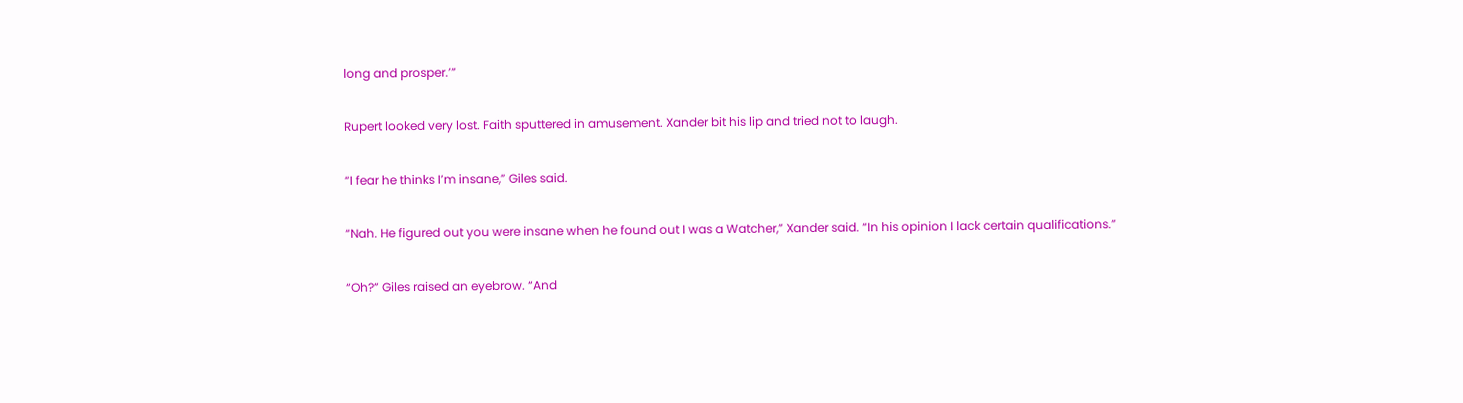long and prosper.’”

Rupert looked very lost. Faith sputtered in amusement. Xander bit his lip and tried not to laugh.

“I fear he thinks I’m insane,” Giles said.

“Nah. He figured out you were insane when he found out I was a Watcher,” Xander said. “In his opinion I lack certain qualifications.”

“Oh?” Giles raised an eyebrow. “And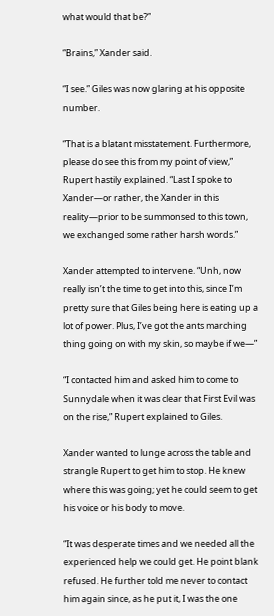what would that be?”

“Brains,” Xander said.

“I see.” Giles was now glaring at his opposite number.

“That is a blatant misstatement. Furthermore, please do see this from my point of view,” Rupert hastily explained. “Last I spoke to Xander—or rather, the Xander in this reality—prior to be summonsed to this town, we exchanged some rather harsh words.”

Xander attempted to intervene. “Unh, now really isn’t the time to get into this, since I’m pretty sure that Giles being here is eating up a lot of power. Plus, I’ve got the ants marching thing going on with my skin, so maybe if we—”

“I contacted him and asked him to come to Sunnydale when it was clear that First Evil was on the rise,” Rupert explained to Giles.

Xander wanted to lunge across the table and strangle Rupert to get him to stop. He knew where this was going; yet he could seem to get his voice or his body to move.

“It was desperate times and we needed all the experienced help we could get. He point blank refused. He further told me never to contact him again since, as he put it, I was the one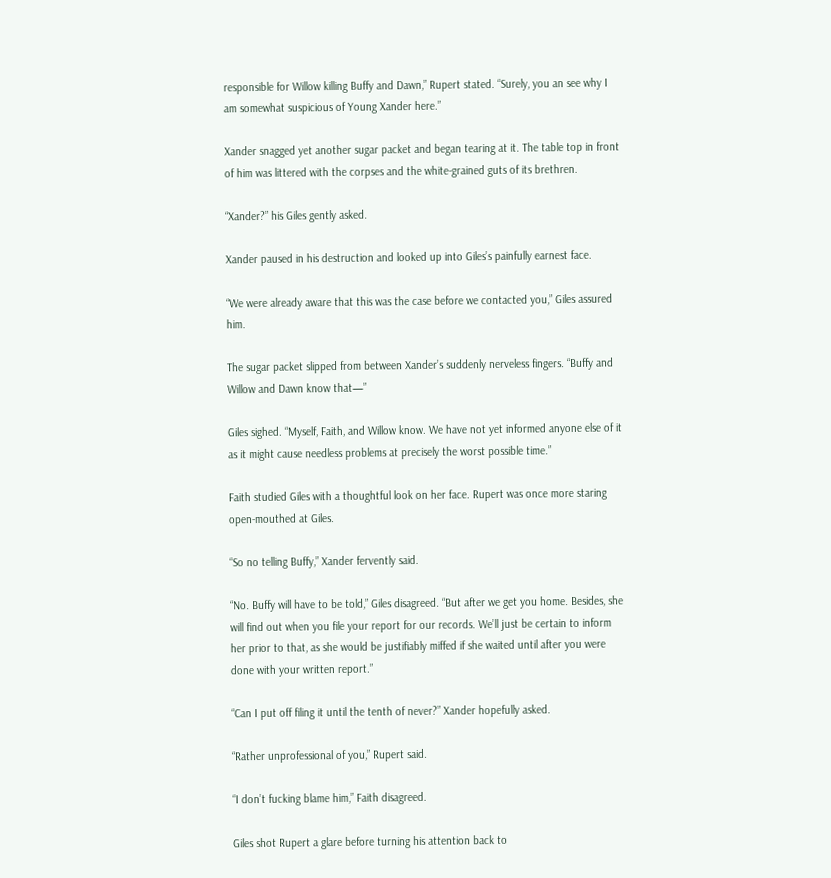responsible for Willow killing Buffy and Dawn,” Rupert stated. “Surely, you an see why I am somewhat suspicious of Young Xander here.”

Xander snagged yet another sugar packet and began tearing at it. The table top in front of him was littered with the corpses and the white-grained guts of its brethren.

“Xander?” his Giles gently asked.

Xander paused in his destruction and looked up into Giles’s painfully earnest face.

“We were already aware that this was the case before we contacted you,” Giles assured him.

The sugar packet slipped from between Xander’s suddenly nerveless fingers. “Buffy and Willow and Dawn know that—”

Giles sighed. “Myself, Faith, and Willow know. We have not yet informed anyone else of it as it might cause needless problems at precisely the worst possible time.”

Faith studied Giles with a thoughtful look on her face. Rupert was once more staring open-mouthed at Giles.

“So no telling Buffy,” Xander fervently said.

“No. Buffy will have to be told,” Giles disagreed. “But after we get you home. Besides, she will find out when you file your report for our records. We’ll just be certain to inform her prior to that, as she would be justifiably miffed if she waited until after you were done with your written report.”

“Can I put off filing it until the tenth of never?” Xander hopefully asked.

“Rather unprofessional of you,” Rupert said.

“I don’t fucking blame him,” Faith disagreed.

Giles shot Rupert a glare before turning his attention back to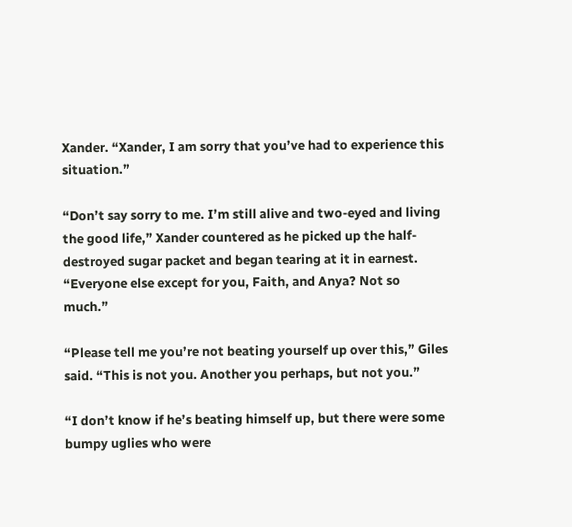Xander. “Xander, I am sorry that you’ve had to experience this situation.”

“Don’t say sorry to me. I’m still alive and two-eyed and living the good life,” Xander countered as he picked up the half-destroyed sugar packet and began tearing at it in earnest. “Everyone else except for you, Faith, and Anya? Not so much.”

“Please tell me you’re not beating yourself up over this,” Giles said. “This is not you. Another you perhaps, but not you.”

“I don’t know if he’s beating himself up, but there were some bumpy uglies who were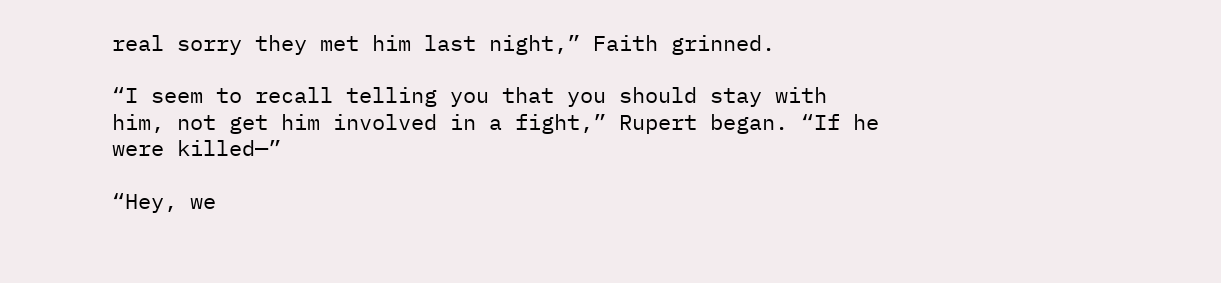real sorry they met him last night,” Faith grinned.

“I seem to recall telling you that you should stay with him, not get him involved in a fight,” Rupert began. “If he were killed—”

“Hey, we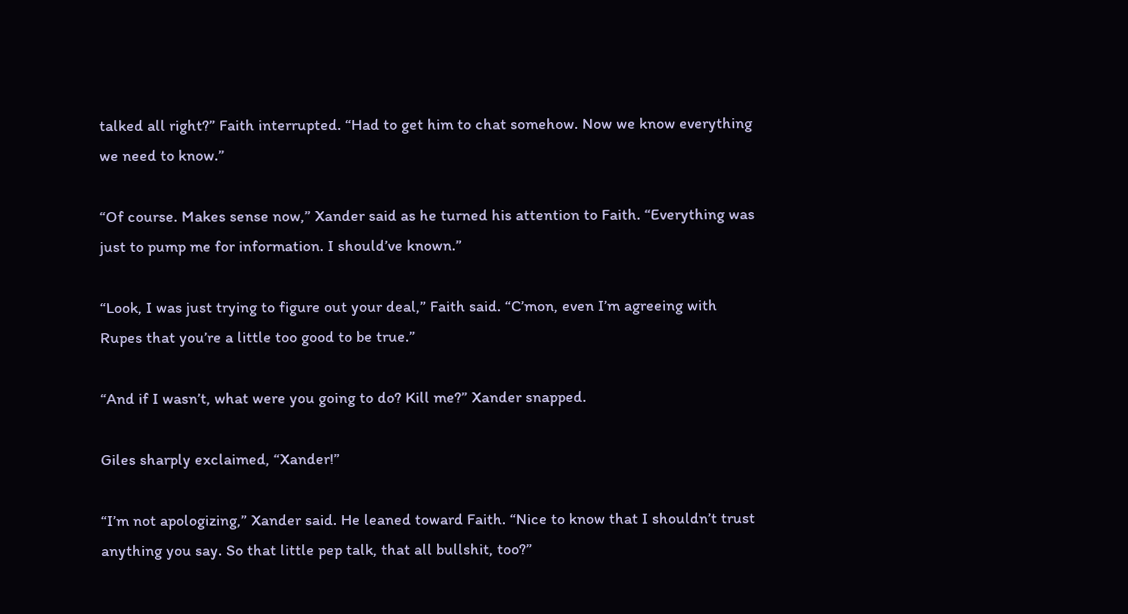talked all right?” Faith interrupted. “Had to get him to chat somehow. Now we know everything we need to know.”

“Of course. Makes sense now,” Xander said as he turned his attention to Faith. “Everything was just to pump me for information. I should’ve known.”

“Look, I was just trying to figure out your deal,” Faith said. “C’mon, even I’m agreeing with Rupes that you’re a little too good to be true.”

“And if I wasn’t, what were you going to do? Kill me?” Xander snapped.

Giles sharply exclaimed, “Xander!”

“I’m not apologizing,” Xander said. He leaned toward Faith. “Nice to know that I shouldn’t trust anything you say. So that little pep talk, that all bullshit, too?”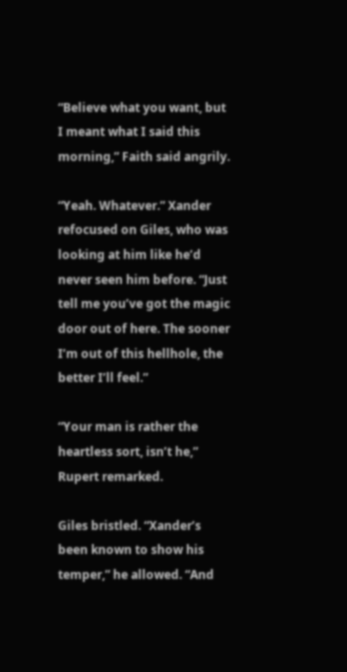“Believe what you want, but I meant what I said this morning,” Faith said angrily.

“Yeah. Whatever.” Xander refocused on Giles, who was looking at him like he’d never seen him before. “Just tell me you’ve got the magic door out of here. The sooner I’m out of this hellhole, the better I’ll feel.”

“Your man is rather the heartless sort, isn’t he,” Rupert remarked.

Giles bristled. “Xander’s been known to show his temper,” he allowed. “And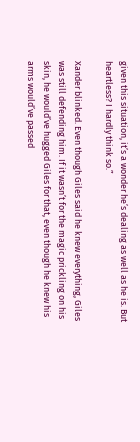given this situation, it’s a wonder he’s dealing as well as he is. But heartless? I hardly think so.”

Xander blinked. Even though Giles said he knew everything, Giles was still defending him. If it wasn’t for the magic prickling on his skin, he would’ve hugged Giles for that, even though he knew his arms would’ve passed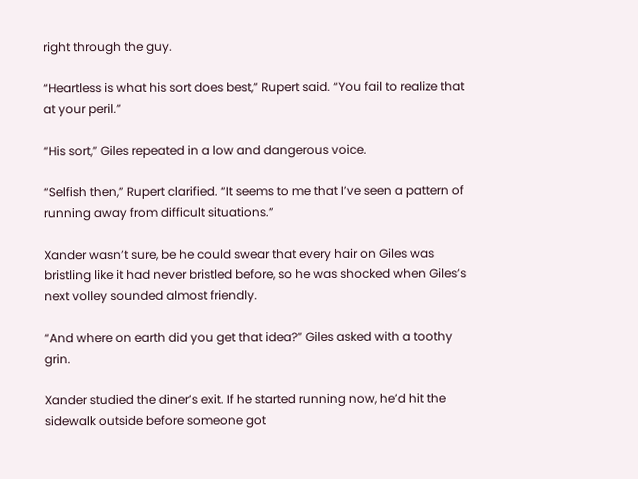right through the guy.

“Heartless is what his sort does best,” Rupert said. “You fail to realize that at your peril.”

“His sort,” Giles repeated in a low and dangerous voice.

“Selfish then,” Rupert clarified. “It seems to me that I’ve seen a pattern of running away from difficult situations.”

Xander wasn’t sure, be he could swear that every hair on Giles was bristling like it had never bristled before, so he was shocked when Giles’s next volley sounded almost friendly.

“And where on earth did you get that idea?” Giles asked with a toothy grin.

Xander studied the diner’s exit. If he started running now, he’d hit the sidewalk outside before someone got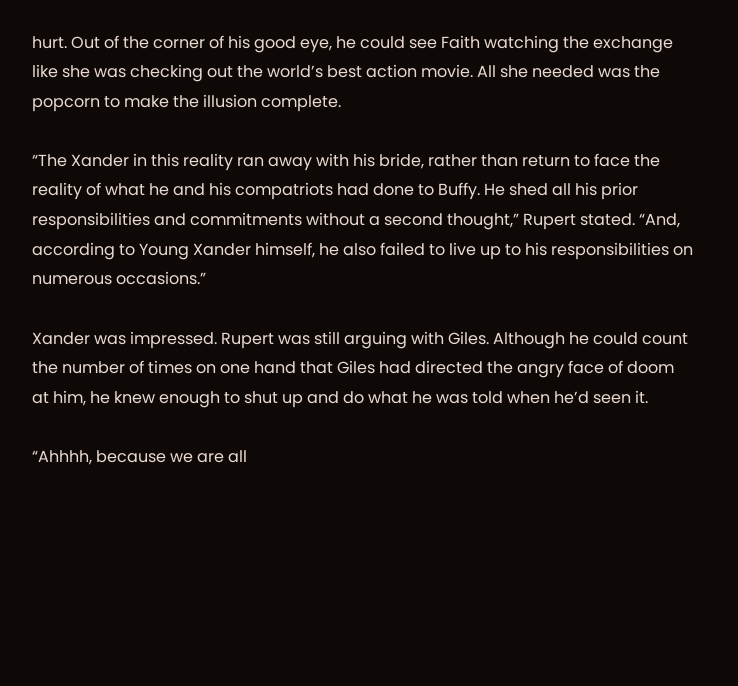hurt. Out of the corner of his good eye, he could see Faith watching the exchange like she was checking out the world’s best action movie. All she needed was the popcorn to make the illusion complete.

“The Xander in this reality ran away with his bride, rather than return to face the reality of what he and his compatriots had done to Buffy. He shed all his prior responsibilities and commitments without a second thought,” Rupert stated. “And, according to Young Xander himself, he also failed to live up to his responsibilities on numerous occasions.”

Xander was impressed. Rupert was still arguing with Giles. Although he could count the number of times on one hand that Giles had directed the angry face of doom at him, he knew enough to shut up and do what he was told when he’d seen it.

“Ahhhh, because we are all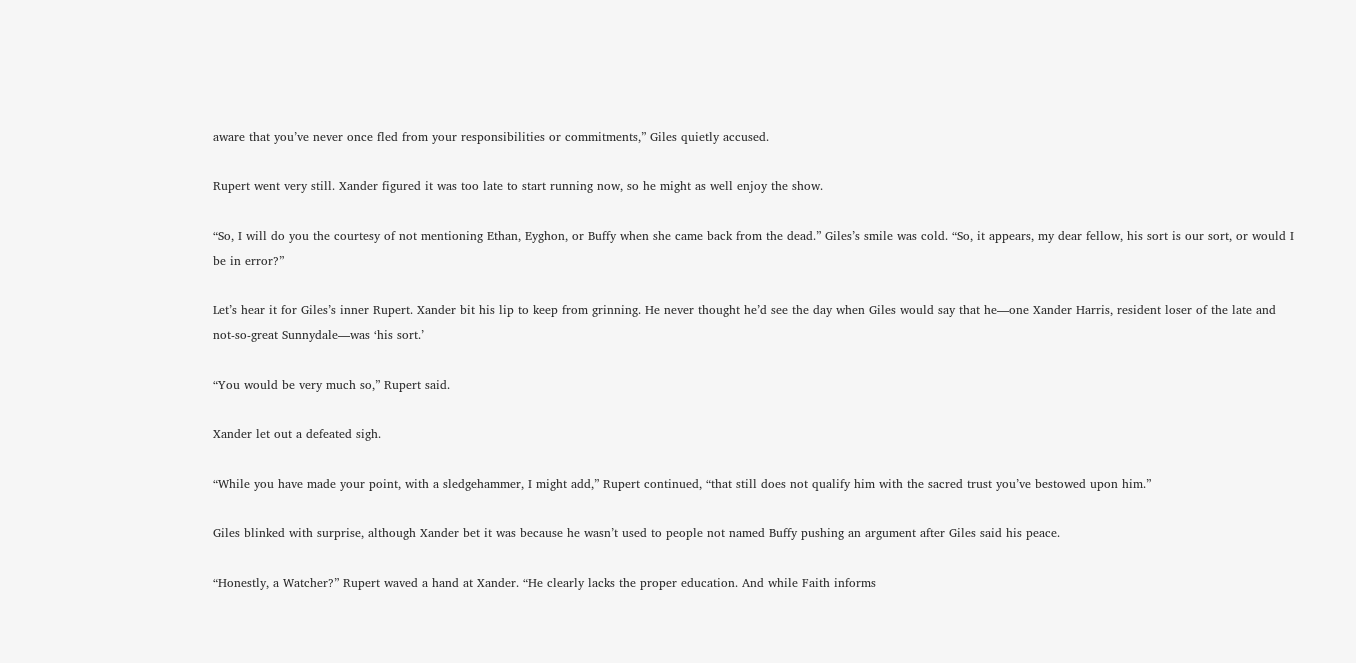aware that you’ve never once fled from your responsibilities or commitments,” Giles quietly accused.

Rupert went very still. Xander figured it was too late to start running now, so he might as well enjoy the show.

“So, I will do you the courtesy of not mentioning Ethan, Eyghon, or Buffy when she came back from the dead.” Giles’s smile was cold. “So, it appears, my dear fellow, his sort is our sort, or would I be in error?”

Let’s hear it for Giles’s inner Rupert. Xander bit his lip to keep from grinning. He never thought he’d see the day when Giles would say that he—one Xander Harris, resident loser of the late and not-so-great Sunnydale—was ‘his sort.’

“You would be very much so,” Rupert said.

Xander let out a defeated sigh.

“While you have made your point, with a sledgehammer, I might add,” Rupert continued, “that still does not qualify him with the sacred trust you’ve bestowed upon him.”

Giles blinked with surprise, although Xander bet it was because he wasn’t used to people not named Buffy pushing an argument after Giles said his peace.

“Honestly, a Watcher?” Rupert waved a hand at Xander. “He clearly lacks the proper education. And while Faith informs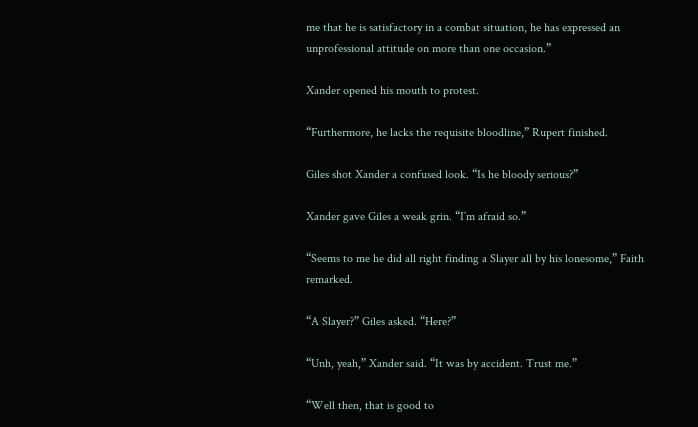me that he is satisfactory in a combat situation, he has expressed an unprofessional attitude on more than one occasion.”

Xander opened his mouth to protest.

“Furthermore, he lacks the requisite bloodline,” Rupert finished.

Giles shot Xander a confused look. “Is he bloody serious?”

Xander gave Giles a weak grin. “I’m afraid so.”

“Seems to me he did all right finding a Slayer all by his lonesome,” Faith remarked.

“A Slayer?” Giles asked. “Here?”

“Unh, yeah,” Xander said. “It was by accident. Trust me.”

“Well then, that is good to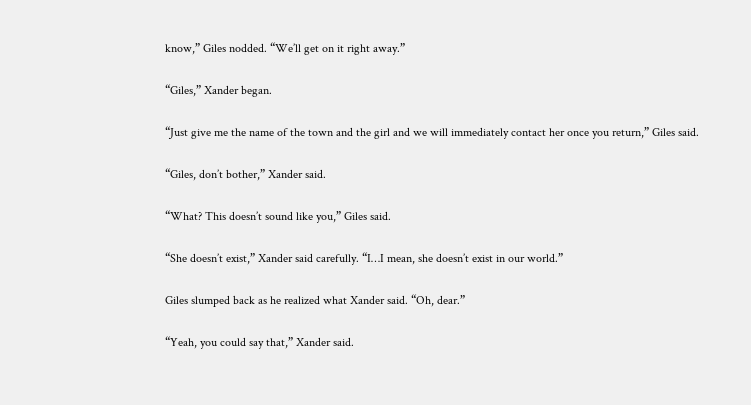know,” Giles nodded. “We’ll get on it right away.”

“Giles,” Xander began.

“Just give me the name of the town and the girl and we will immediately contact her once you return,” Giles said.

“Giles, don’t bother,” Xander said.

“What? This doesn’t sound like you,” Giles said.

“She doesn’t exist,” Xander said carefully. “I…I mean, she doesn’t exist in our world.”

Giles slumped back as he realized what Xander said. “Oh, dear.”

“Yeah, you could say that,” Xander said.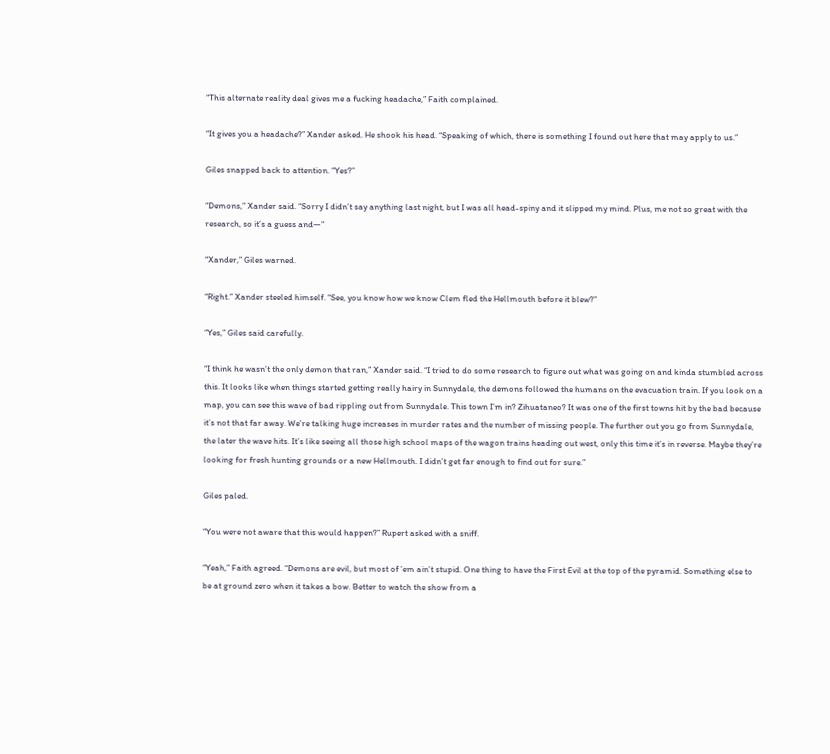“This alternate reality deal gives me a fucking headache,” Faith complained.

“It gives you a headache?” Xander asked. He shook his head. “Speaking of which, there is something I found out here that may apply to us.”

Giles snapped back to attention. “Yes?”

“Demons,” Xander said. “Sorry I didn’t say anything last night, but I was all head-spiny and it slipped my mind. Plus, me not so great with the research, so it’s a guess and—”

“Xander,” Giles warned.

“Right.” Xander steeled himself. “See, you know how we know Clem fled the Hellmouth before it blew?”

“Yes,” Giles said carefully.

“I think he wasn’t the only demon that ran,” Xander said. “I tried to do some research to figure out what was going on and kinda stumbled across this. It looks like when things started getting really hairy in Sunnydale, the demons followed the humans on the evacuation train. If you look on a map, you can see this wave of bad rippling out from Sunnydale. This town I’m in? Zihuataneo? It was one of the first towns hit by the bad because it’s not that far away. We’re talking huge increases in murder rates and the number of missing people. The further out you go from Sunnydale, the later the wave hits. It’s like seeing all those high school maps of the wagon trains heading out west, only this time it’s in reverse. Maybe they’re looking for fresh hunting grounds or a new Hellmouth. I didn’t get far enough to find out for sure.”

Giles paled.

“You were not aware that this would happen?” Rupert asked with a sniff.

“Yeah,” Faith agreed. “Demons are evil, but most of ’em ain’t stupid. One thing to have the First Evil at the top of the pyramid. Something else to be at ground zero when it takes a bow. Better to watch the show from a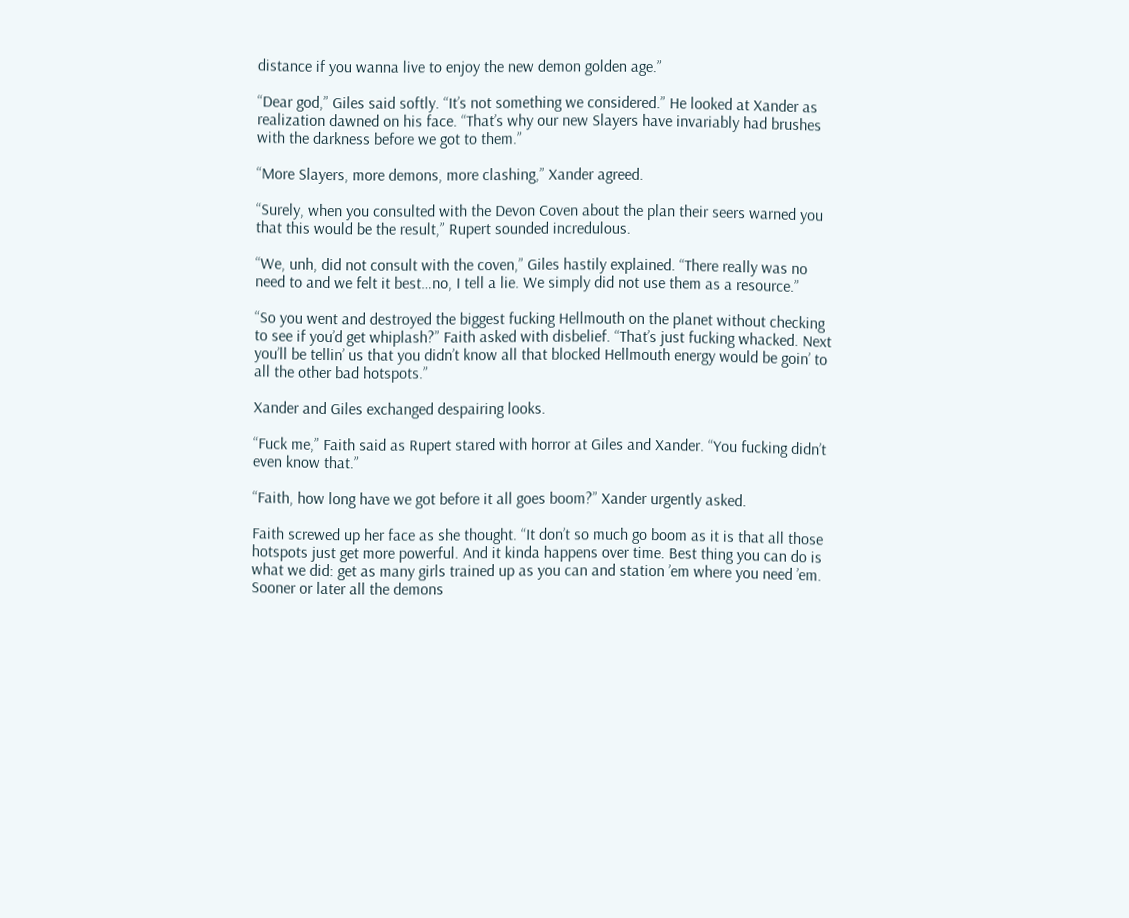distance if you wanna live to enjoy the new demon golden age.”

“Dear god,” Giles said softly. “It’s not something we considered.” He looked at Xander as realization dawned on his face. “That’s why our new Slayers have invariably had brushes with the darkness before we got to them.”

“More Slayers, more demons, more clashing,” Xander agreed.

“Surely, when you consulted with the Devon Coven about the plan their seers warned you that this would be the result,” Rupert sounded incredulous.

“We, unh, did not consult with the coven,” Giles hastily explained. “There really was no need to and we felt it best…no, I tell a lie. We simply did not use them as a resource.”

“So you went and destroyed the biggest fucking Hellmouth on the planet without checking to see if you’d get whiplash?” Faith asked with disbelief. “That’s just fucking whacked. Next you’ll be tellin’ us that you didn’t know all that blocked Hellmouth energy would be goin’ to all the other bad hotspots.”

Xander and Giles exchanged despairing looks.

“Fuck me,” Faith said as Rupert stared with horror at Giles and Xander. “You fucking didn’t even know that.”

“Faith, how long have we got before it all goes boom?” Xander urgently asked.

Faith screwed up her face as she thought. “It don’t so much go boom as it is that all those hotspots just get more powerful. And it kinda happens over time. Best thing you can do is what we did: get as many girls trained up as you can and station ’em where you need ’em. Sooner or later all the demons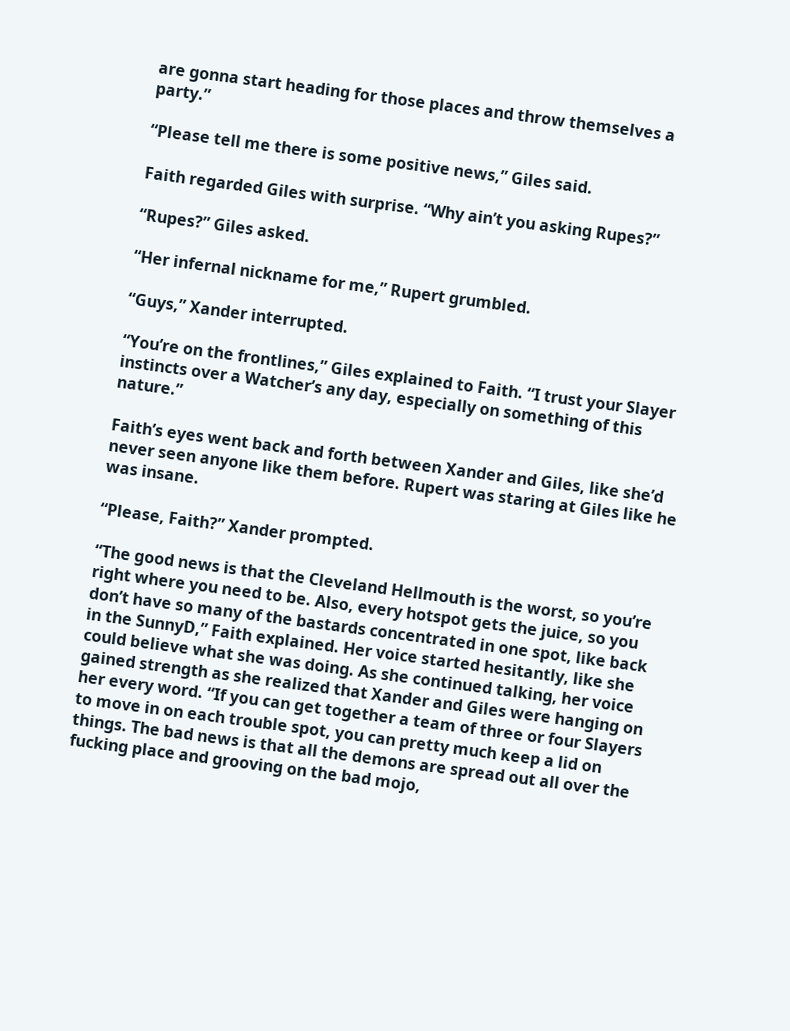are gonna start heading for those places and throw themselves a party.”

“Please tell me there is some positive news,” Giles said.

Faith regarded Giles with surprise. “Why ain’t you asking Rupes?”

“Rupes?” Giles asked.

“Her infernal nickname for me,” Rupert grumbled.

“Guys,” Xander interrupted.

“You’re on the frontlines,” Giles explained to Faith. “I trust your Slayer instincts over a Watcher’s any day, especially on something of this nature.”

Faith’s eyes went back and forth between Xander and Giles, like she’d never seen anyone like them before. Rupert was staring at Giles like he was insane.

“Please, Faith?” Xander prompted.

“The good news is that the Cleveland Hellmouth is the worst, so you’re right where you need to be. Also, every hotspot gets the juice, so you don’t have so many of the bastards concentrated in one spot, like back in the SunnyD,” Faith explained. Her voice started hesitantly, like she could believe what she was doing. As she continued talking, her voice gained strength as she realized that Xander and Giles were hanging on her every word. “If you can get together a team of three or four Slayers to move in on each trouble spot, you can pretty much keep a lid on things. The bad news is that all the demons are spread out all over the fucking place and grooving on the bad mojo,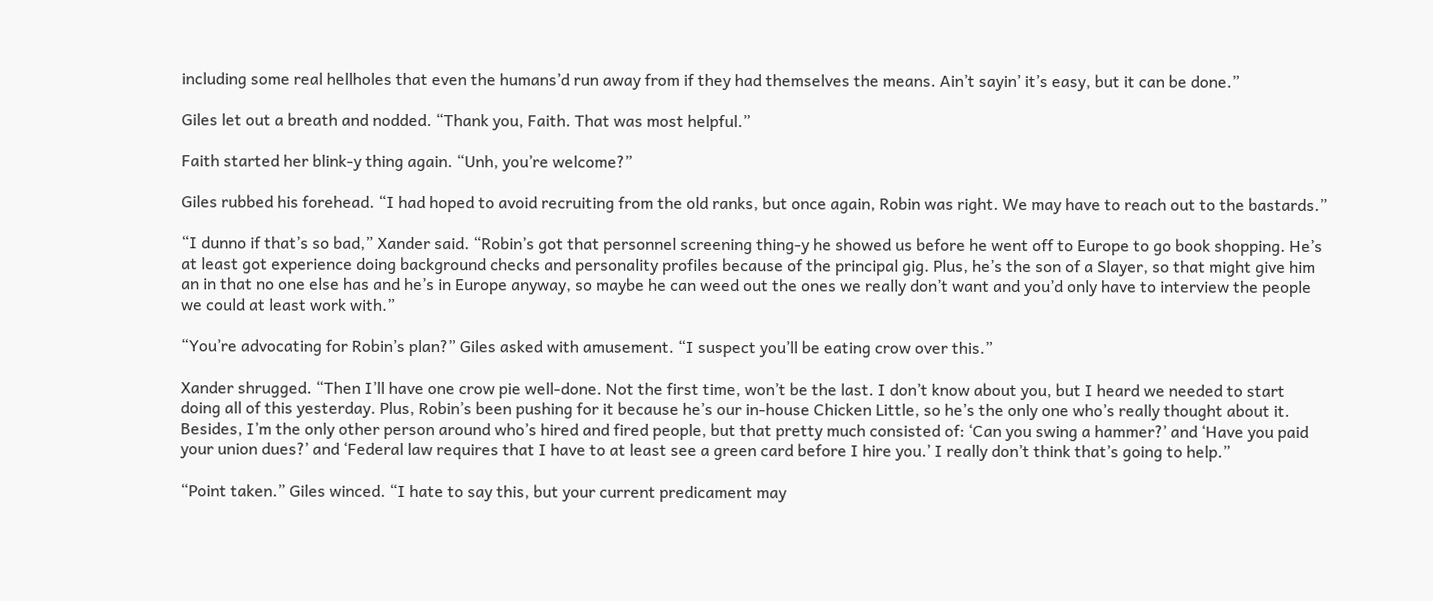including some real hellholes that even the humans’d run away from if they had themselves the means. Ain’t sayin’ it’s easy, but it can be done.”

Giles let out a breath and nodded. “Thank you, Faith. That was most helpful.”

Faith started her blink-y thing again. “Unh, you’re welcome?”

Giles rubbed his forehead. “I had hoped to avoid recruiting from the old ranks, but once again, Robin was right. We may have to reach out to the bastards.”

“I dunno if that’s so bad,” Xander said. “Robin’s got that personnel screening thing-y he showed us before he went off to Europe to go book shopping. He’s at least got experience doing background checks and personality profiles because of the principal gig. Plus, he’s the son of a Slayer, so that might give him an in that no one else has and he’s in Europe anyway, so maybe he can weed out the ones we really don’t want and you’d only have to interview the people we could at least work with.”

“You’re advocating for Robin’s plan?” Giles asked with amusement. “I suspect you’ll be eating crow over this.”

Xander shrugged. “Then I’ll have one crow pie well-done. Not the first time, won’t be the last. I don’t know about you, but I heard we needed to start doing all of this yesterday. Plus, Robin’s been pushing for it because he’s our in-house Chicken Little, so he’s the only one who’s really thought about it. Besides, I’m the only other person around who’s hired and fired people, but that pretty much consisted of: ‘Can you swing a hammer?’ and ‘Have you paid your union dues?’ and ‘Federal law requires that I have to at least see a green card before I hire you.’ I really don’t think that’s going to help.”

“Point taken.” Giles winced. “I hate to say this, but your current predicament may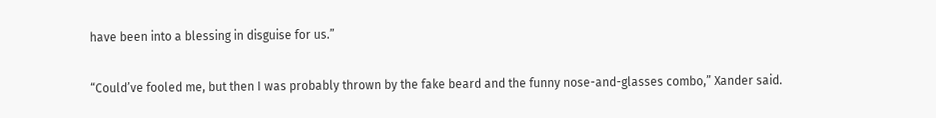have been into a blessing in disguise for us.”

“Could’ve fooled me, but then I was probably thrown by the fake beard and the funny nose-and-glasses combo,” Xander said.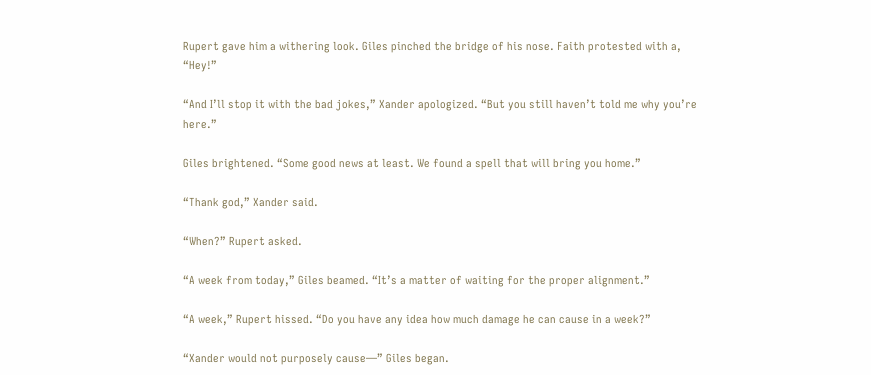Rupert gave him a withering look. Giles pinched the bridge of his nose. Faith protested with a, “Hey!”

“And I’ll stop it with the bad jokes,” Xander apologized. “But you still haven’t told me why you’re here.”

Giles brightened. “Some good news at least. We found a spell that will bring you home.”

“Thank god,” Xander said.

“When?” Rupert asked.

“A week from today,” Giles beamed. “It’s a matter of waiting for the proper alignment.”

“A week,” Rupert hissed. “Do you have any idea how much damage he can cause in a week?”

“Xander would not purposely cause—” Giles began.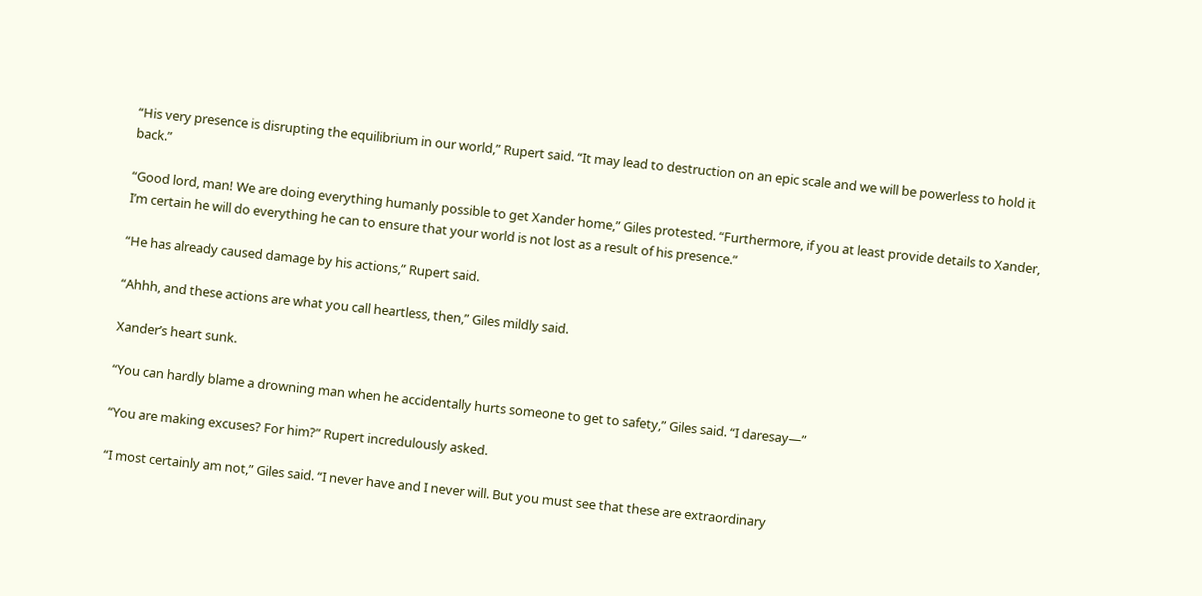“His very presence is disrupting the equilibrium in our world,” Rupert said. “It may lead to destruction on an epic scale and we will be powerless to hold it back.”

“Good lord, man! We are doing everything humanly possible to get Xander home,” Giles protested. “Furthermore, if you at least provide details to Xander, I’m certain he will do everything he can to ensure that your world is not lost as a result of his presence.”

“He has already caused damage by his actions,” Rupert said.

“Ahhh, and these actions are what you call heartless, then,” Giles mildly said.

Xander’s heart sunk.

“You can hardly blame a drowning man when he accidentally hurts someone to get to safety,” Giles said. “I daresay—”

“You are making excuses? For him?” Rupert incredulously asked.

“I most certainly am not,” Giles said. “I never have and I never will. But you must see that these are extraordinary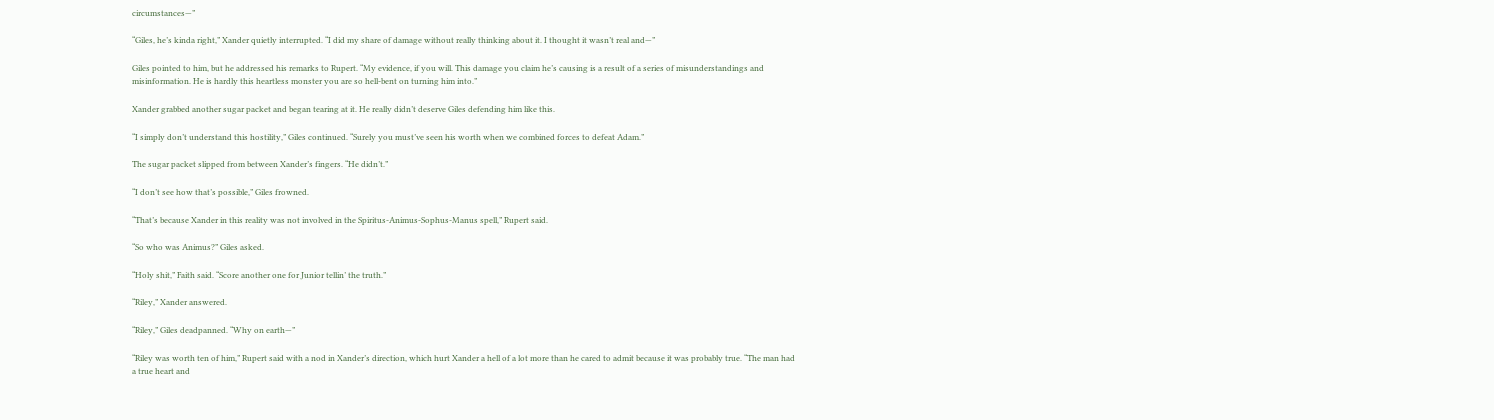circumstances—”

“Giles, he’s kinda right,” Xander quietly interrupted. “I did my share of damage without really thinking about it. I thought it wasn’t real and—”

Giles pointed to him, but he addressed his remarks to Rupert. “My evidence, if you will. This damage you claim he’s causing is a result of a series of misunderstandings and misinformation. He is hardly this heartless monster you are so hell-bent on turning him into.”

Xander grabbed another sugar packet and began tearing at it. He really didn’t deserve Giles defending him like this.

“I simply don’t understand this hostility,” Giles continued. “Surely you must’ve seen his worth when we combined forces to defeat Adam.”

The sugar packet slipped from between Xander’s fingers. “He didn’t.”

“I don’t see how that’s possible,” Giles frowned.

“That’s because Xander in this reality was not involved in the Spiritus-Animus-Sophus-Manus spell,” Rupert said.

“So who was Animus?” Giles asked.

“Holy shit,” Faith said. “Score another one for Junior tellin’ the truth.”

“Riley,” Xander answered.

“Riley,” Giles deadpanned. “Why on earth—”

“Riley was worth ten of him,” Rupert said with a nod in Xander’s direction, which hurt Xander a hell of a lot more than he cared to admit because it was probably true. “The man had a true heart and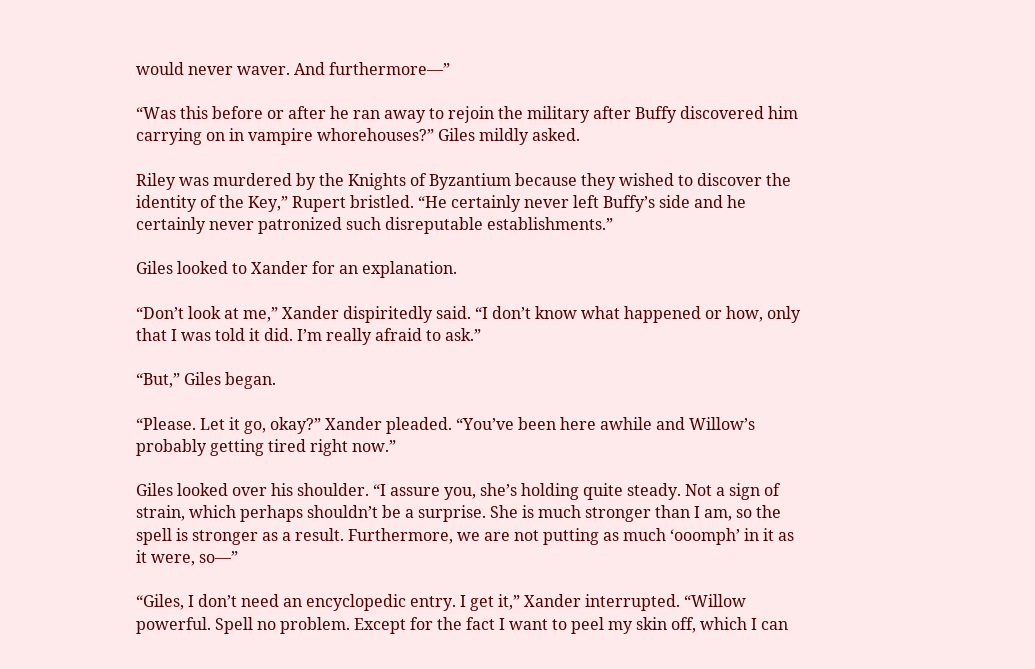would never waver. And furthermore—”

“Was this before or after he ran away to rejoin the military after Buffy discovered him carrying on in vampire whorehouses?” Giles mildly asked.

Riley was murdered by the Knights of Byzantium because they wished to discover the identity of the Key,” Rupert bristled. “He certainly never left Buffy’s side and he certainly never patronized such disreputable establishments.”

Giles looked to Xander for an explanation.

“Don’t look at me,” Xander dispiritedly said. “I don’t know what happened or how, only that I was told it did. I’m really afraid to ask.”

“But,” Giles began.

“Please. Let it go, okay?” Xander pleaded. “You’ve been here awhile and Willow’s probably getting tired right now.”

Giles looked over his shoulder. “I assure you, she’s holding quite steady. Not a sign of strain, which perhaps shouldn’t be a surprise. She is much stronger than I am, so the spell is stronger as a result. Furthermore, we are not putting as much ‘ooomph’ in it as it were, so—”

“Giles, I don’t need an encyclopedic entry. I get it,” Xander interrupted. “Willow powerful. Spell no problem. Except for the fact I want to peel my skin off, which I can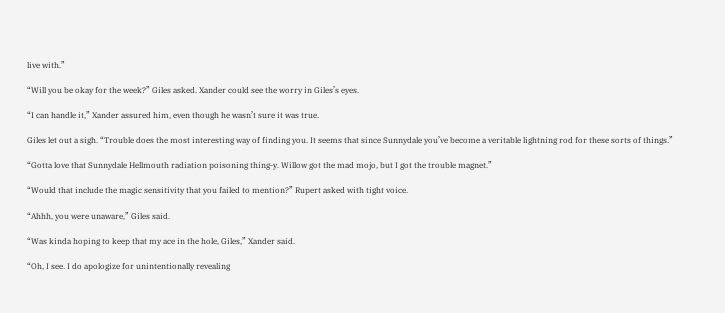live with.”

“Will you be okay for the week?” Giles asked. Xander could see the worry in Giles’s eyes.

“I can handle it,” Xander assured him, even though he wasn’t sure it was true.

Giles let out a sigh. “Trouble does the most interesting way of finding you. It seems that since Sunnydale you’ve become a veritable lightning rod for these sorts of things.”

“Gotta love that Sunnydale Hellmouth radiation poisoning thing-y. Willow got the mad mojo, but I got the trouble magnet.”

“Would that include the magic sensitivity that you failed to mention?” Rupert asked with tight voice.

“Ahhh, you were unaware,” Giles said.

“Was kinda hoping to keep that my ace in the hole, Giles,” Xander said.

“Oh, I see. I do apologize for unintentionally revealing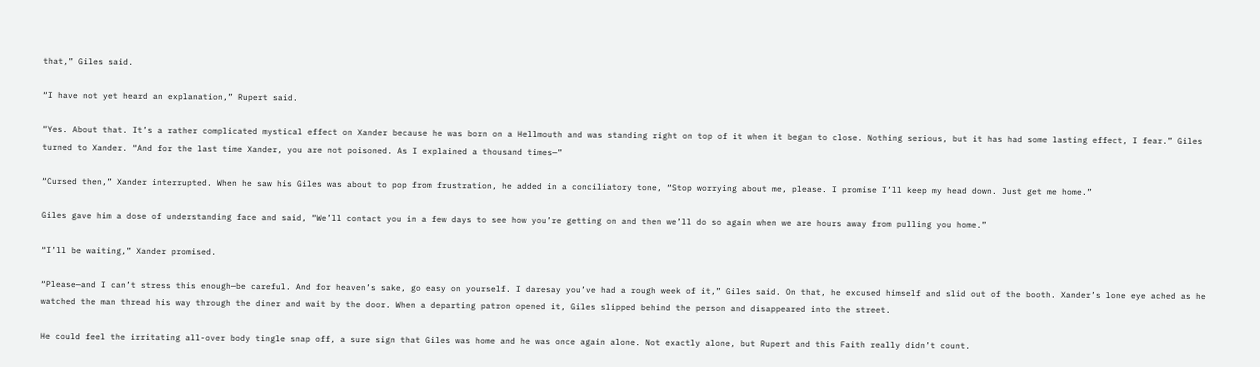that,” Giles said.

“I have not yet heard an explanation,” Rupert said.

“Yes. About that. It’s a rather complicated mystical effect on Xander because he was born on a Hellmouth and was standing right on top of it when it began to close. Nothing serious, but it has had some lasting effect, I fear.” Giles turned to Xander. “And for the last time Xander, you are not poisoned. As I explained a thousand times—”

“Cursed then,” Xander interrupted. When he saw his Giles was about to pop from frustration, he added in a conciliatory tone, “Stop worrying about me, please. I promise I’ll keep my head down. Just get me home.”

Giles gave him a dose of understanding face and said, “We’ll contact you in a few days to see how you’re getting on and then we’ll do so again when we are hours away from pulling you home.”

“I’ll be waiting,” Xander promised.

“Please—and I can’t stress this enough—be careful. And for heaven’s sake, go easy on yourself. I daresay you’ve had a rough week of it,” Giles said. On that, he excused himself and slid out of the booth. Xander’s lone eye ached as he watched the man thread his way through the diner and wait by the door. When a departing patron opened it, Giles slipped behind the person and disappeared into the street.

He could feel the irritating all-over body tingle snap off, a sure sign that Giles was home and he was once again alone. Not exactly alone, but Rupert and this Faith really didn’t count.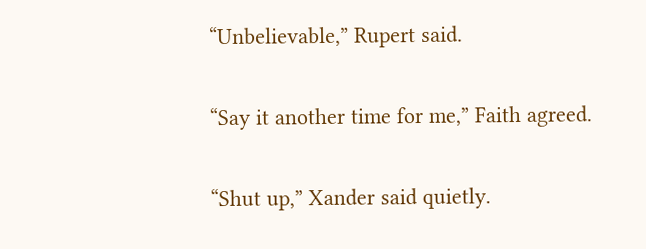“Unbelievable,” Rupert said.

“Say it another time for me,” Faith agreed.

“Shut up,” Xander said quietly.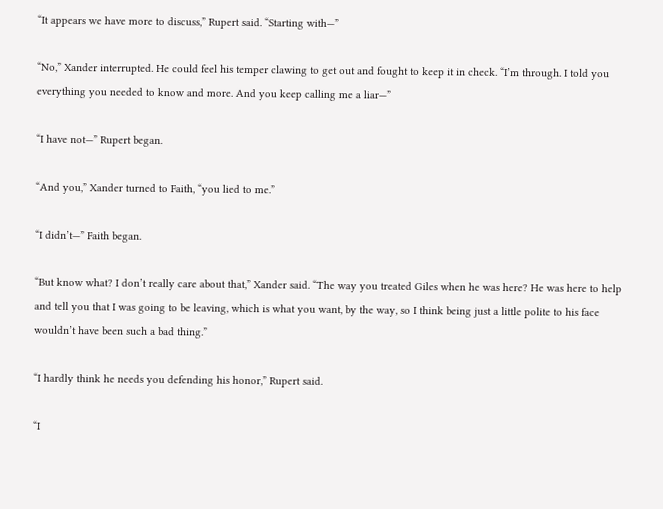“It appears we have more to discuss,” Rupert said. “Starting with—”

“No,” Xander interrupted. He could feel his temper clawing to get out and fought to keep it in check. “I’m through. I told you everything you needed to know and more. And you keep calling me a liar—”

“I have not—” Rupert began.

“And you,” Xander turned to Faith, “you lied to me.”

“I didn’t—” Faith began.

“But know what? I don’t really care about that,” Xander said. “The way you treated Giles when he was here? He was here to help and tell you that I was going to be leaving, which is what you want, by the way, so I think being just a little polite to his face wouldn’t have been such a bad thing.”

“I hardly think he needs you defending his honor,” Rupert said.

“I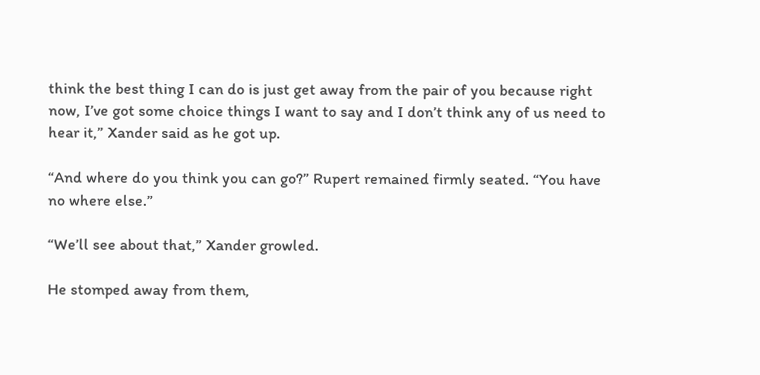think the best thing I can do is just get away from the pair of you because right now, I’ve got some choice things I want to say and I don’t think any of us need to hear it,” Xander said as he got up.

“And where do you think you can go?” Rupert remained firmly seated. “You have no where else.”

“We’ll see about that,” Xander growled.

He stomped away from them,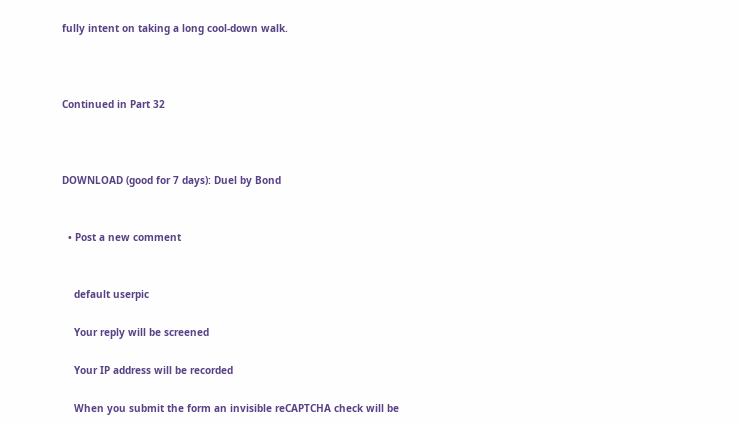fully intent on taking a long cool-down walk.



Continued in Part 32



DOWNLOAD (good for 7 days): Duel by Bond


  • Post a new comment


    default userpic

    Your reply will be screened

    Your IP address will be recorded

    When you submit the form an invisible reCAPTCHA check will be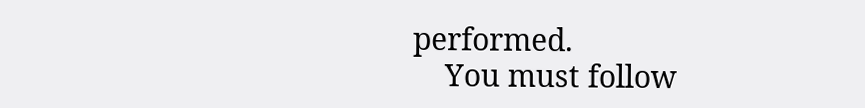performed.
    You must follow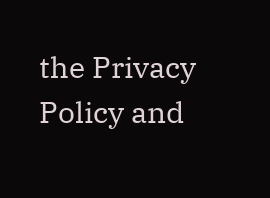the Privacy Policy and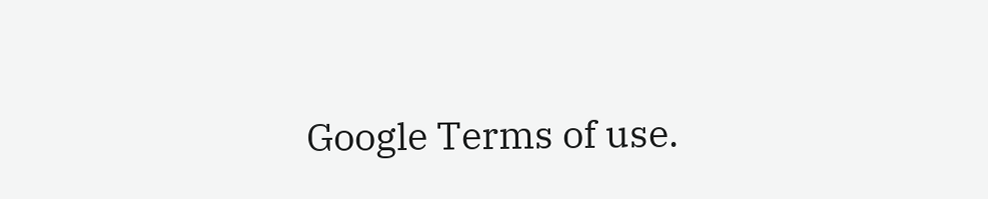Google Terms of use.